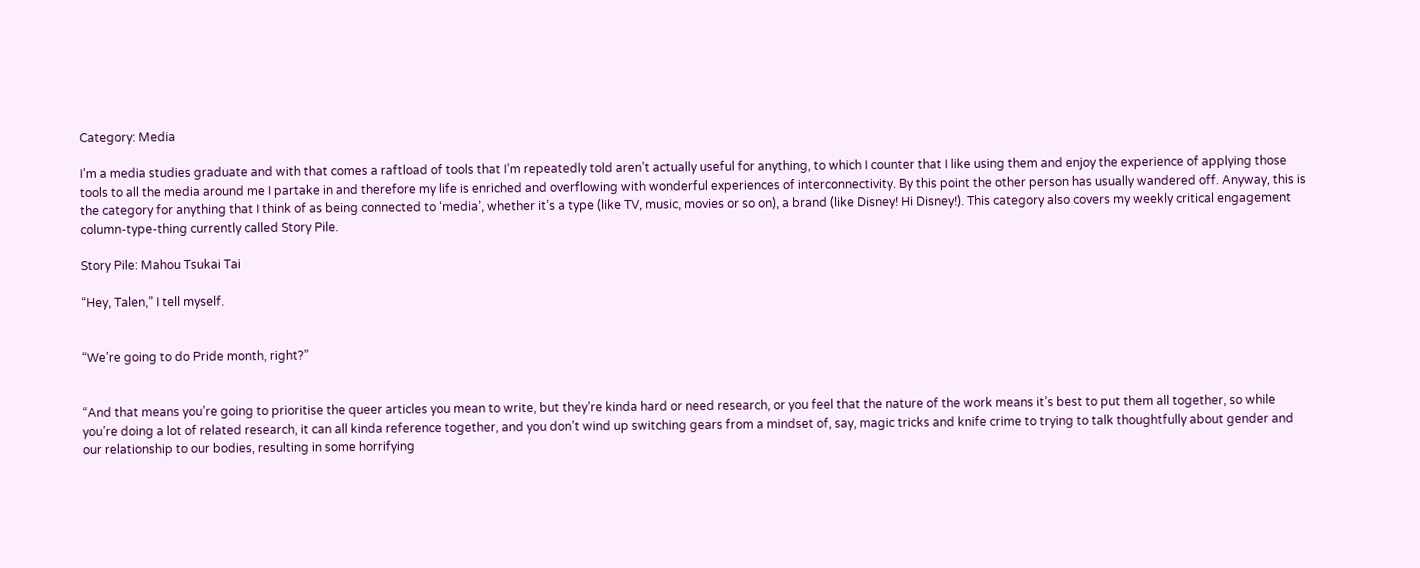Category: Media

I’m a media studies graduate and with that comes a raftload of tools that I’m repeatedly told aren’t actually useful for anything, to which I counter that I like using them and enjoy the experience of applying those tools to all the media around me I partake in and therefore my life is enriched and overflowing with wonderful experiences of interconnectivity. By this point the other person has usually wandered off. Anyway, this is the category for anything that I think of as being connected to ‘media’, whether it’s a type (like TV, music, movies or so on), a brand (like Disney! Hi Disney!). This category also covers my weekly critical engagement column-type-thing currently called Story Pile.

Story Pile: Mahou Tsukai Tai

“Hey, Talen,” I tell myself.


“We’re going to do Pride month, right?”


“And that means you’re going to prioritise the queer articles you mean to write, but they’re kinda hard or need research, or you feel that the nature of the work means it’s best to put them all together, so while you’re doing a lot of related research, it can all kinda reference together, and you don’t wind up switching gears from a mindset of, say, magic tricks and knife crime to trying to talk thoughtfully about gender and our relationship to our bodies, resulting in some horrifying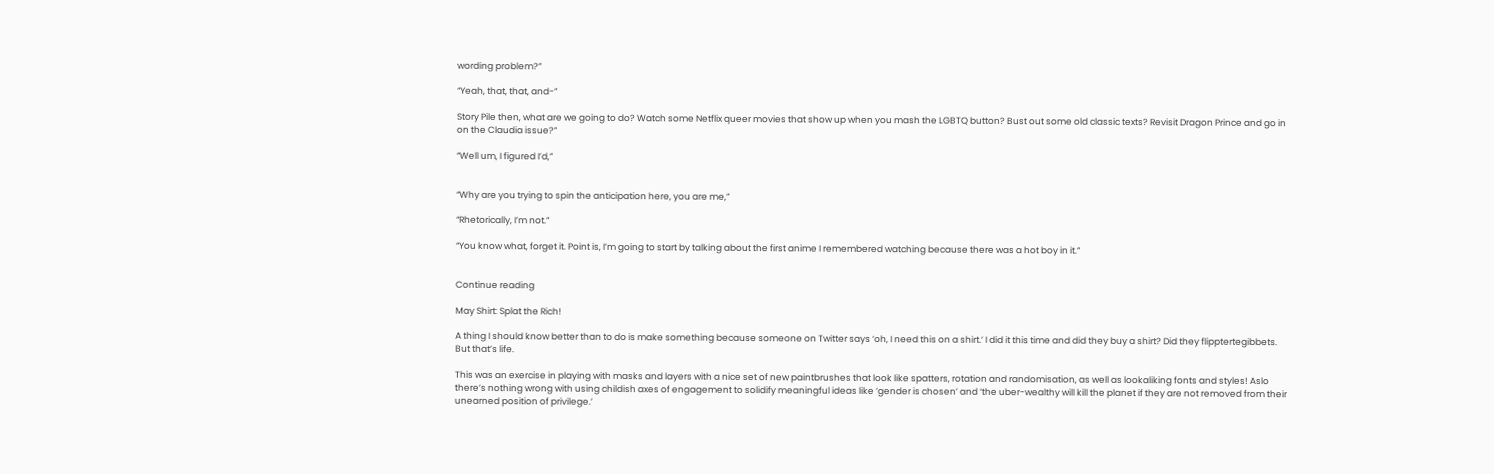wording problem?”

“Yeah, that, that, and-”

Story Pile then, what are we going to do? Watch some Netflix queer movies that show up when you mash the LGBTQ button? Bust out some old classic texts? Revisit Dragon Prince and go in on the Claudia issue?”

“Well um, I figured I’d,”


“Why are you trying to spin the anticipation here, you are me,”

“Rhetorically, I’m not.”

“You know what, forget it. Point is, I’m going to start by talking about the first anime I remembered watching because there was a hot boy in it.”


Continue reading

May Shirt: Splat the Rich!

A thing I should know better than to do is make something because someone on Twitter says ‘oh, I need this on a shirt.’ I did it this time and did they buy a shirt? Did they flipptertegibbets. But that’s life.

This was an exercise in playing with masks and layers with a nice set of new paintbrushes that look like spatters, rotation and randomisation, as well as lookaliking fonts and styles! Aslo there’s nothing wrong with using childish axes of engagement to solidify meaningful ideas like ‘gender is chosen’ and ‘the uber-wealthy will kill the planet if they are not removed from their unearned position of privilege.’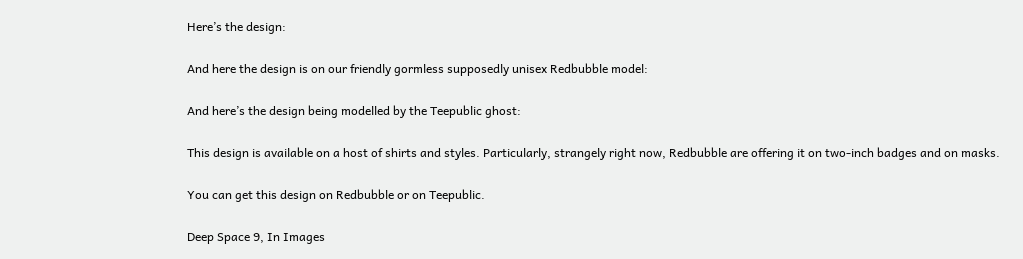Here’s the design:

And here the design is on our friendly gormless supposedly unisex Redbubble model:

And here’s the design being modelled by the Teepublic ghost:

This design is available on a host of shirts and styles. Particularly, strangely right now, Redbubble are offering it on two-inch badges and on masks.

You can get this design on Redbubble or on Teepublic.

Deep Space 9, In Images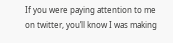If you were paying attention to me on twitter, you’ll know I was making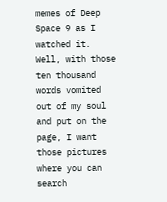memes of Deep Space 9 as I watched it. Well, with those ten thousand words vomited out of my soul and put on the page, I want those pictures where you can search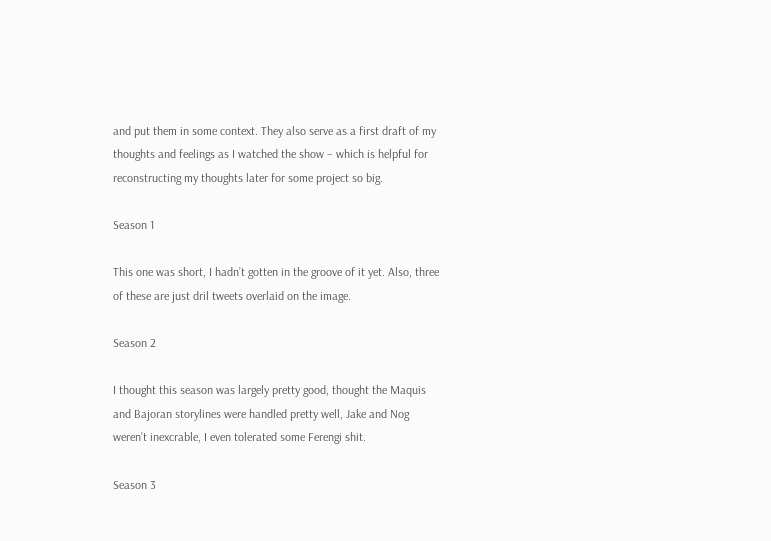and put them in some context. They also serve as a first draft of my thoughts and feelings as I watched the show – which is helpful for reconstructing my thoughts later for some project so big.

Season 1

This one was short, I hadn’t gotten in the groove of it yet. Also, three of these are just dril tweets overlaid on the image.

Season 2

I thought this season was largely pretty good, thought the Maquis and Bajoran storylines were handled pretty well, Jake and Nog weren’t inexcrable, I even tolerated some Ferengi shit.

Season 3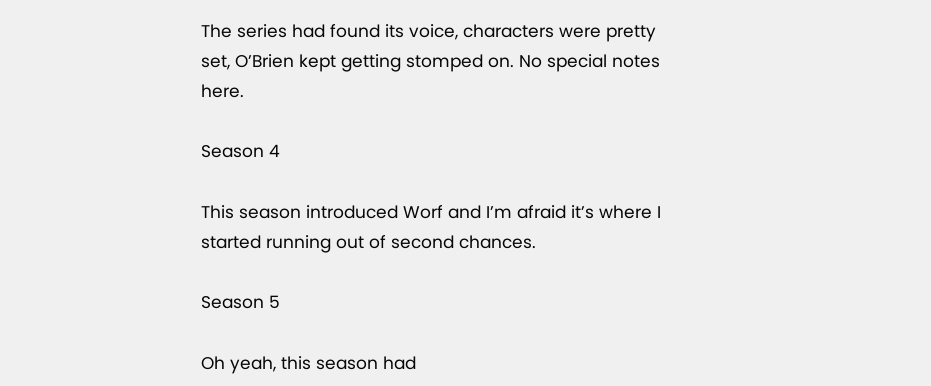The series had found its voice, characters were pretty set, O’Brien kept getting stomped on. No special notes here.

Season 4

This season introduced Worf and I’m afraid it’s where I started running out of second chances.

Season 5

Oh yeah, this season had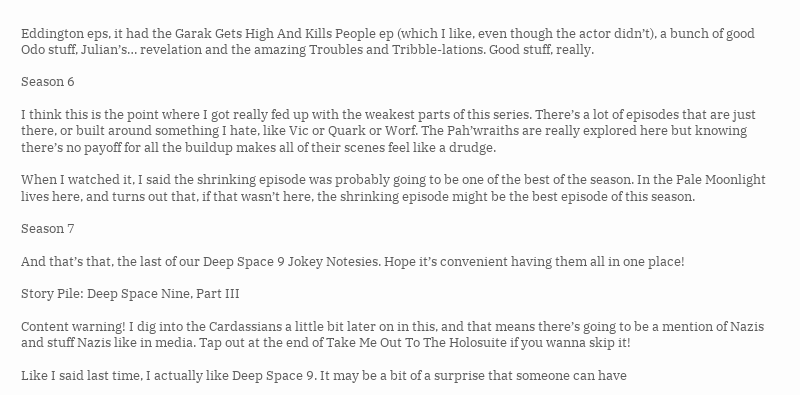Eddington eps, it had the Garak Gets High And Kills People ep (which I like, even though the actor didn’t), a bunch of good Odo stuff, Julian’s… revelation and the amazing Troubles and Tribble-lations. Good stuff, really.

Season 6

I think this is the point where I got really fed up with the weakest parts of this series. There’s a lot of episodes that are just there, or built around something I hate, like Vic or Quark or Worf. The Pah’wraiths are really explored here but knowing there’s no payoff for all the buildup makes all of their scenes feel like a drudge.

When I watched it, I said the shrinking episode was probably going to be one of the best of the season. In the Pale Moonlight lives here, and turns out that, if that wasn’t here, the shrinking episode might be the best episode of this season.

Season 7

And that’s that, the last of our Deep Space 9 Jokey Notesies. Hope it’s convenient having them all in one place!

Story Pile: Deep Space Nine, Part III

Content warning! I dig into the Cardassians a little bit later on in this, and that means there’s going to be a mention of Nazis and stuff Nazis like in media. Tap out at the end of Take Me Out To The Holosuite if you wanna skip it!

Like I said last time, I actually like Deep Space 9. It may be a bit of a surprise that someone can have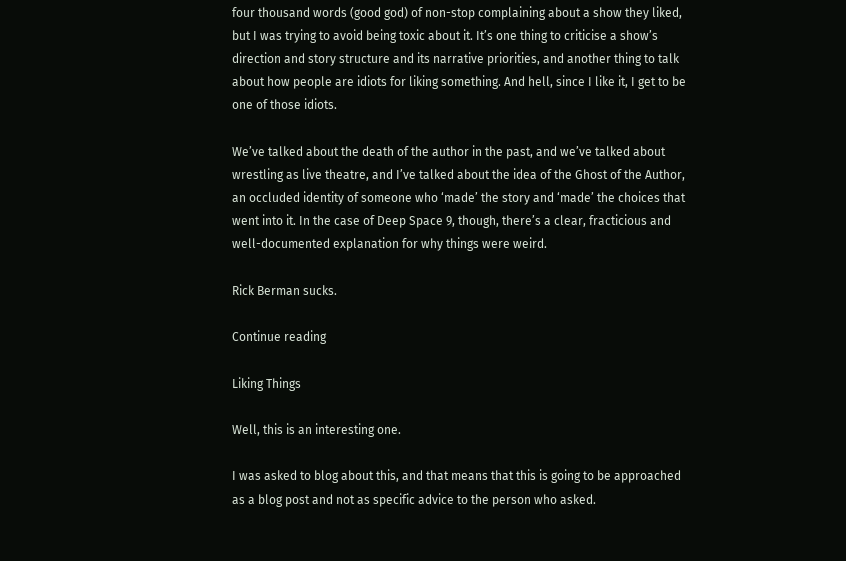four thousand words (good god) of non-stop complaining about a show they liked, but I was trying to avoid being toxic about it. It’s one thing to criticise a show’s direction and story structure and its narrative priorities, and another thing to talk about how people are idiots for liking something. And hell, since I like it, I get to be one of those idiots.

We’ve talked about the death of the author in the past, and we’ve talked about wrestling as live theatre, and I’ve talked about the idea of the Ghost of the Author, an occluded identity of someone who ‘made’ the story and ‘made’ the choices that went into it. In the case of Deep Space 9, though, there’s a clear, fracticious and well-documented explanation for why things were weird.

Rick Berman sucks.

Continue reading

Liking Things

Well, this is an interesting one.

I was asked to blog about this, and that means that this is going to be approached as a blog post and not as specific advice to the person who asked.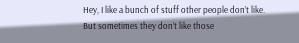Hey, I like a bunch of stuff other people don’t like. But sometimes they don’t like those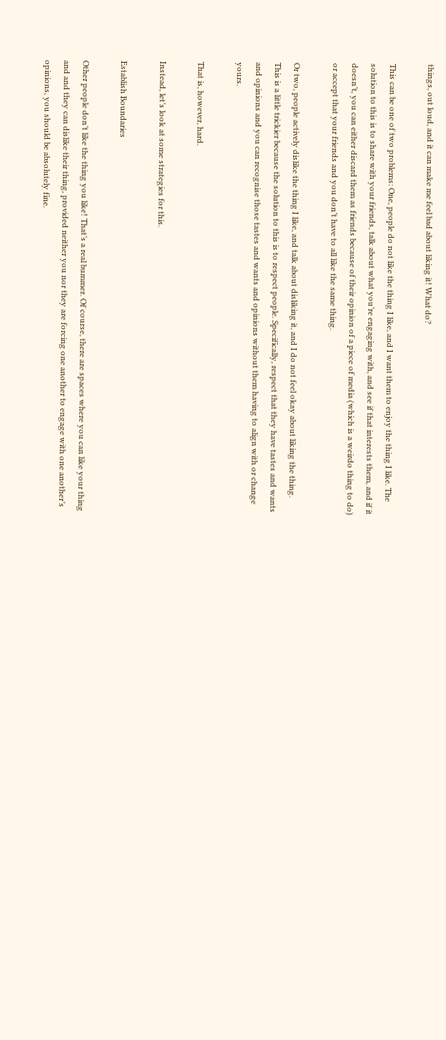things, out loud, and it can make me feel bad about liking it! What do?

This can be one of two problems: One, people do not like the thing I like, and I want them to enjoy the thing I like. The solution to this is to share with your friends, talk about what you’re engaging with, and see if that interests them, and if it doesn’t, you can either discard them as friends because of their opinion of a piece of media (which is a weirdo thing to do) or accept that your friends and you don’t have to all like the same thing.

Or two, people actively dislike the thing I like, and talk about disliking it, and I do not feel okay about liking the thing. This is a little trickier because the solution to this is to respect people. Specifically, respect that they have tastes and wants and opinions and you can recognise those tastes and wants and opinions without them having to align with or change yours.

That is, however, hard.

Instead, let’s look at some strategies for this.

Establish Boundaries

Other people don’t like the thing you like! That’s a real bummer. Of course, there are spaces where you can like your thing and and they can dislike their thing, provided neither you nor they are forcing one another to engage with one another’s opinions, you should be absolutely fine.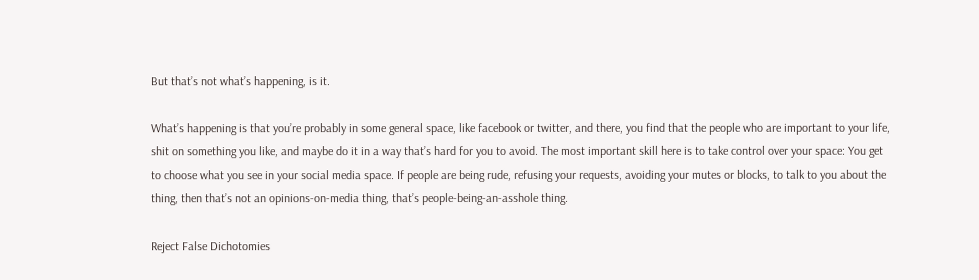But that’s not what’s happening, is it.

What’s happening is that you’re probably in some general space, like facebook or twitter, and there, you find that the people who are important to your life, shit on something you like, and maybe do it in a way that’s hard for you to avoid. The most important skill here is to take control over your space: You get to choose what you see in your social media space. If people are being rude, refusing your requests, avoiding your mutes or blocks, to talk to you about the thing, then that’s not an opinions-on-media thing, that’s people-being-an-asshole thing.

Reject False Dichotomies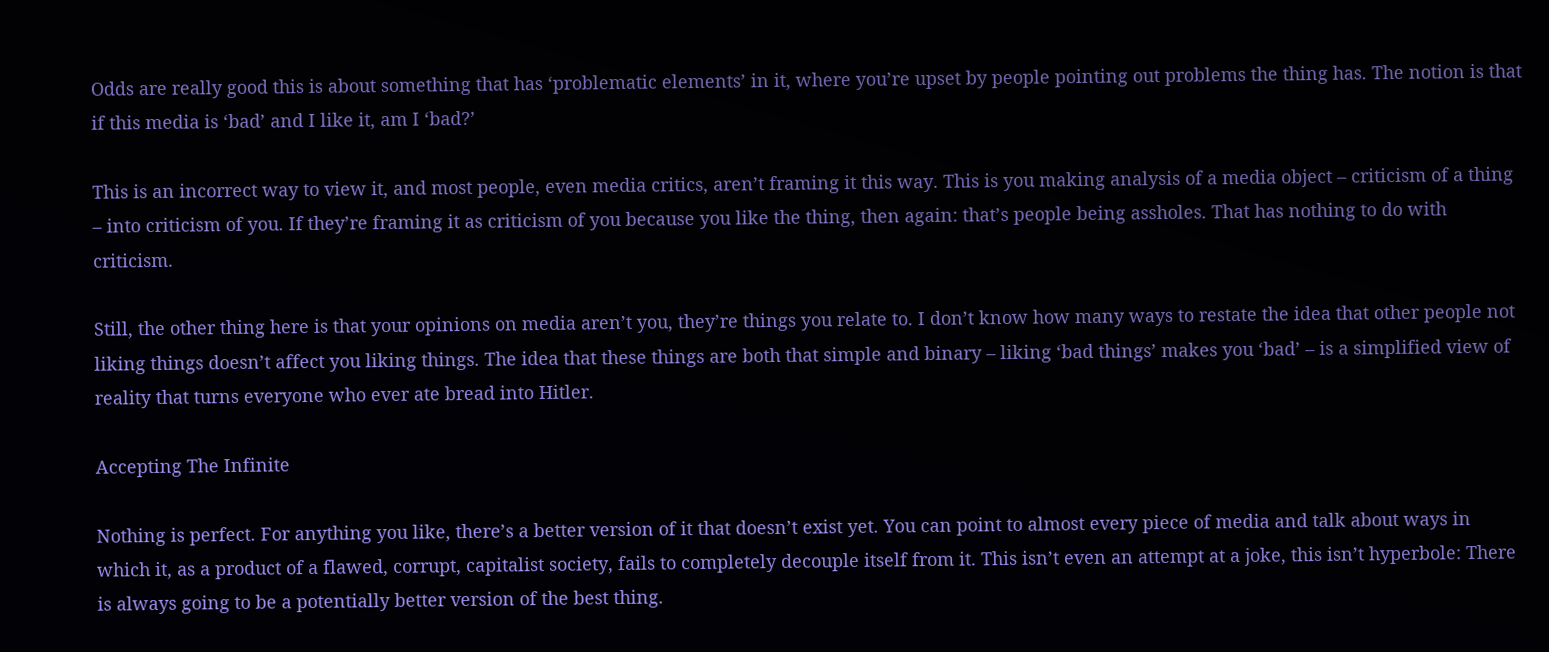Odds are really good this is about something that has ‘problematic elements’ in it, where you’re upset by people pointing out problems the thing has. The notion is that if this media is ‘bad’ and I like it, am I ‘bad?’

This is an incorrect way to view it, and most people, even media critics, aren’t framing it this way. This is you making analysis of a media object – criticism of a thing – into criticism of you. If they’re framing it as criticism of you because you like the thing, then again: that’s people being assholes. That has nothing to do with criticism.

Still, the other thing here is that your opinions on media aren’t you, they’re things you relate to. I don’t know how many ways to restate the idea that other people not liking things doesn’t affect you liking things. The idea that these things are both that simple and binary – liking ‘bad things’ makes you ‘bad’ – is a simplified view of reality that turns everyone who ever ate bread into Hitler.

Accepting The Infinite

Nothing is perfect. For anything you like, there’s a better version of it that doesn’t exist yet. You can point to almost every piece of media and talk about ways in which it, as a product of a flawed, corrupt, capitalist society, fails to completely decouple itself from it. This isn’t even an attempt at a joke, this isn’t hyperbole: There is always going to be a potentially better version of the best thing.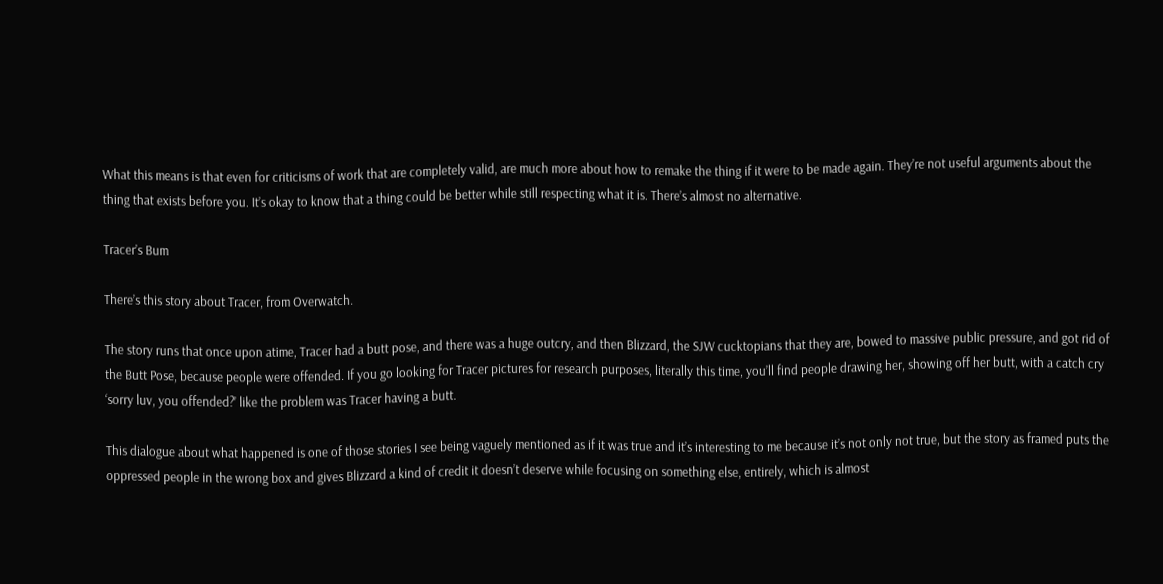What this means is that even for criticisms of work that are completely valid, are much more about how to remake the thing if it were to be made again. They’re not useful arguments about the thing that exists before you. It’s okay to know that a thing could be better while still respecting what it is. There’s almost no alternative.

Tracer’s Bum

There’s this story about Tracer, from Overwatch.

The story runs that once upon atime, Tracer had a butt pose, and there was a huge outcry, and then Blizzard, the SJW cucktopians that they are, bowed to massive public pressure, and got rid of the Butt Pose, because people were offended. If you go looking for Tracer pictures for research purposes, literally this time, you’ll find people drawing her, showing off her butt, with a catch cry ‘sorry luv, you offended?’ like the problem was Tracer having a butt.

This dialogue about what happened is one of those stories I see being vaguely mentioned as if it was true and it’s interesting to me because it’s not only not true, but the story as framed puts the oppressed people in the wrong box and gives Blizzard a kind of credit it doesn’t deserve while focusing on something else, entirely, which is almost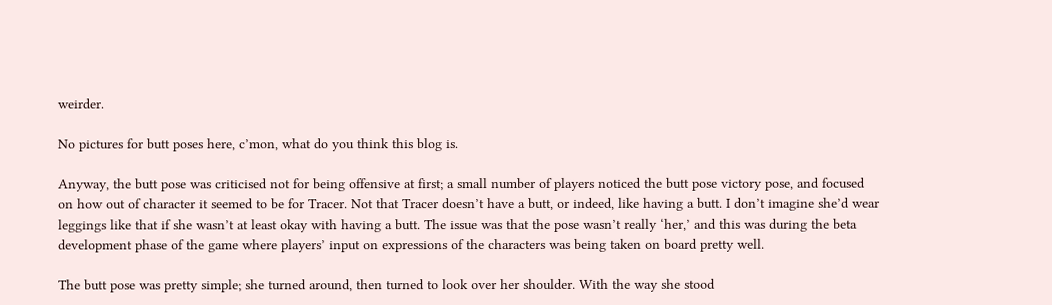weirder.

No pictures for butt poses here, c’mon, what do you think this blog is.

Anyway, the butt pose was criticised not for being offensive at first; a small number of players noticed the butt pose victory pose, and focused on how out of character it seemed to be for Tracer. Not that Tracer doesn’t have a butt, or indeed, like having a butt. I don’t imagine she’d wear leggings like that if she wasn’t at least okay with having a butt. The issue was that the pose wasn’t really ‘her,’ and this was during the beta development phase of the game where players’ input on expressions of the characters was being taken on board pretty well.

The butt pose was pretty simple; she turned around, then turned to look over her shoulder. With the way she stood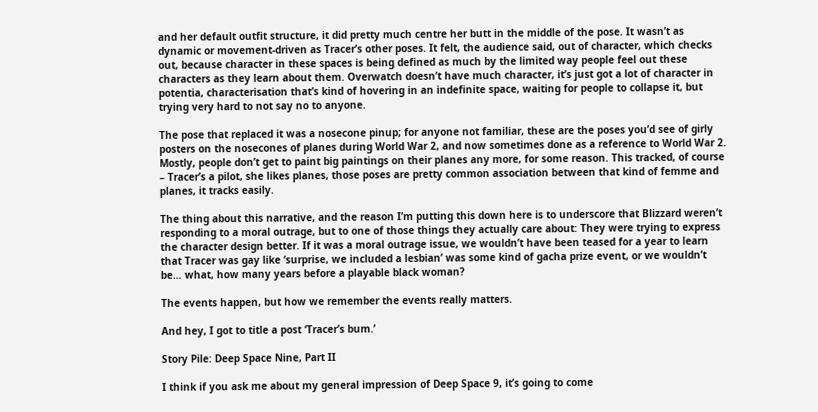and her default outfit structure, it did pretty much centre her butt in the middle of the pose. It wasn’t as dynamic or movement-driven as Tracer’s other poses. It felt, the audience said, out of character, which checks out, because character in these spaces is being defined as much by the limited way people feel out these characters as they learn about them. Overwatch doesn’t have much character, it’s just got a lot of character in potentia, characterisation that’s kind of hovering in an indefinite space, waiting for people to collapse it, but trying very hard to not say no to anyone.

The pose that replaced it was a nosecone pinup; for anyone not familiar, these are the poses you’d see of girly posters on the nosecones of planes during World War 2, and now sometimes done as a reference to World War 2. Mostly, people don’t get to paint big paintings on their planes any more, for some reason. This tracked, of course – Tracer’s a pilot, she likes planes, those poses are pretty common association between that kind of femme and planes, it tracks easily.

The thing about this narrative, and the reason I’m putting this down here is to underscore that Blizzard weren’t responding to a moral outrage, but to one of those things they actually care about: They were trying to express the character design better. If it was a moral outrage issue, we wouldn’t have been teased for a year to learn that Tracer was gay like ‘surprise, we included a lesbian’ was some kind of gacha prize event, or we wouldn’t be… what, how many years before a playable black woman?

The events happen, but how we remember the events really matters.

And hey, I got to title a post ‘Tracer’s bum.’

Story Pile: Deep Space Nine, Part II

I think if you ask me about my general impression of Deep Space 9, it’s going to come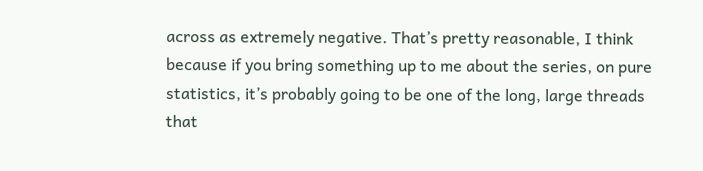across as extremely negative. That’s pretty reasonable, I think because if you bring something up to me about the series, on pure statistics, it’s probably going to be one of the long, large threads that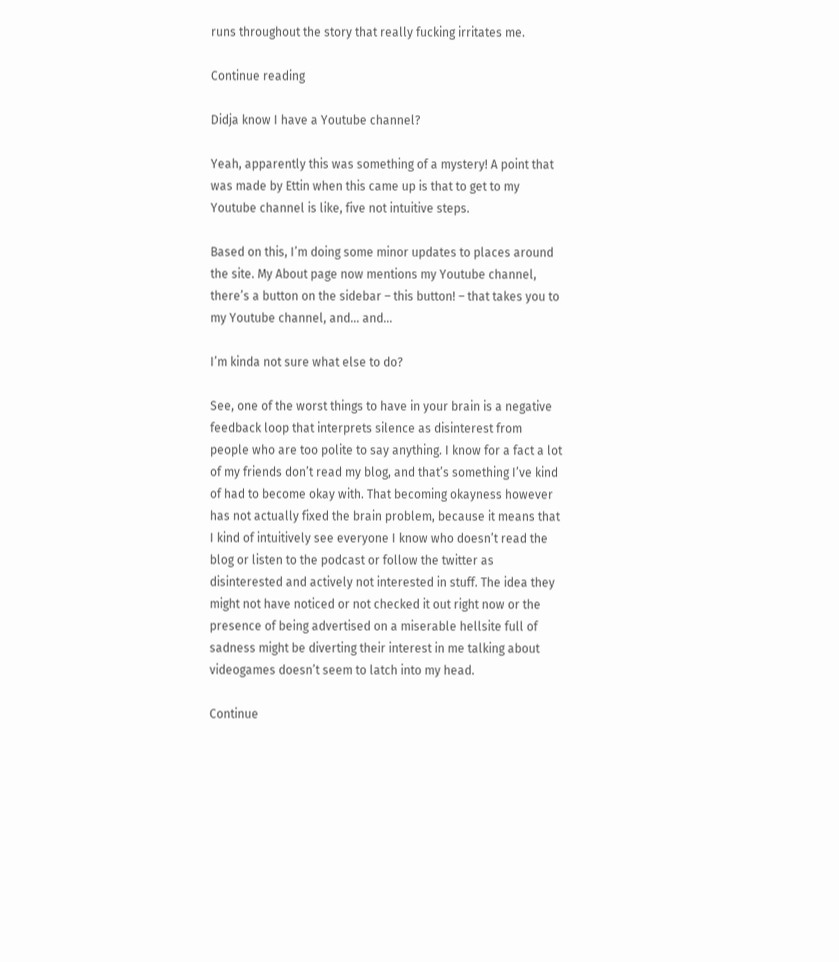runs throughout the story that really fucking irritates me.

Continue reading

Didja know I have a Youtube channel?

Yeah, apparently this was something of a mystery! A point that was made by Ettin when this came up is that to get to my Youtube channel is like, five not intuitive steps.

Based on this, I’m doing some minor updates to places around the site. My About page now mentions my Youtube channel, there’s a button on the sidebar – this button! – that takes you to my Youtube channel, and… and…

I’m kinda not sure what else to do?

See, one of the worst things to have in your brain is a negative feedback loop that interprets silence as disinterest from people who are too polite to say anything. I know for a fact a lot of my friends don’t read my blog, and that’s something I’ve kind of had to become okay with. That becoming okayness however has not actually fixed the brain problem, because it means that I kind of intuitively see everyone I know who doesn’t read the blog or listen to the podcast or follow the twitter as disinterested and actively not interested in stuff. The idea they might not have noticed or not checked it out right now or the presence of being advertised on a miserable hellsite full of sadness might be diverting their interest in me talking about videogames doesn’t seem to latch into my head.

Continue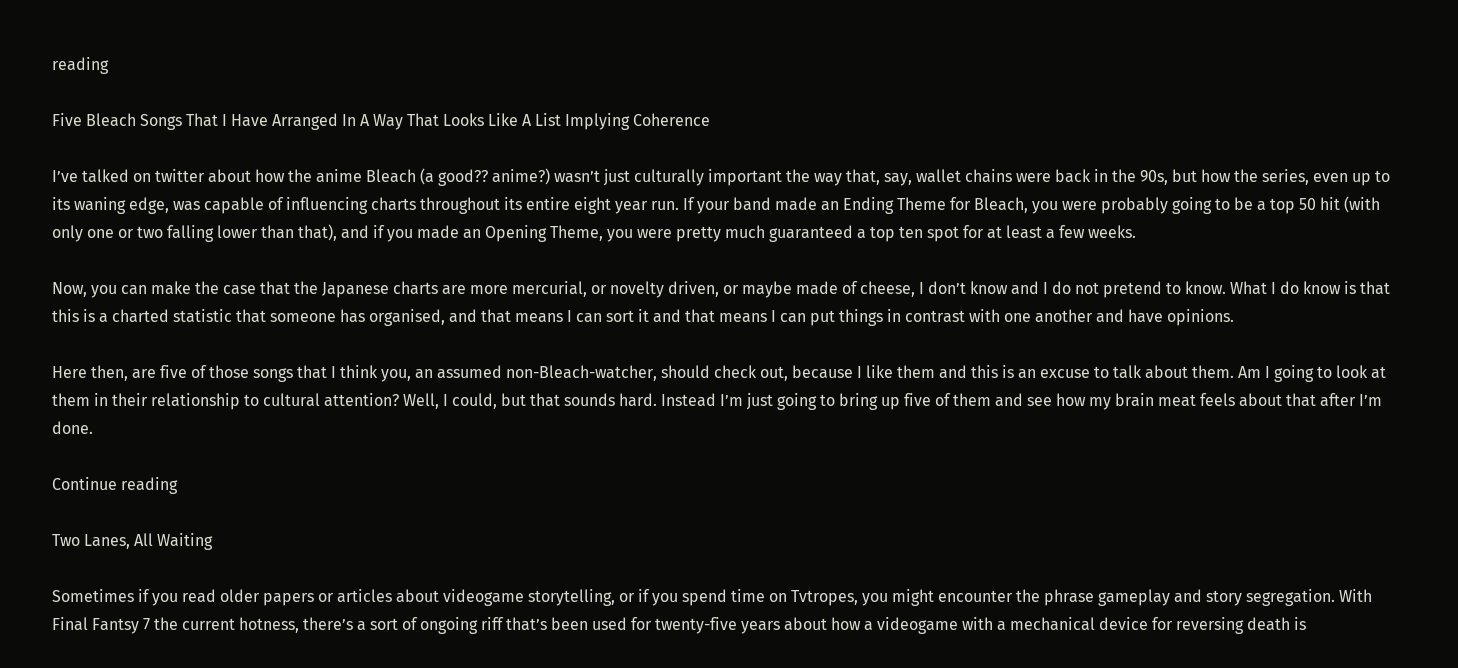reading

Five Bleach Songs That I Have Arranged In A Way That Looks Like A List Implying Coherence

I’ve talked on twitter about how the anime Bleach (a good?? anime?) wasn’t just culturally important the way that, say, wallet chains were back in the 90s, but how the series, even up to its waning edge, was capable of influencing charts throughout its entire eight year run. If your band made an Ending Theme for Bleach, you were probably going to be a top 50 hit (with only one or two falling lower than that), and if you made an Opening Theme, you were pretty much guaranteed a top ten spot for at least a few weeks.

Now, you can make the case that the Japanese charts are more mercurial, or novelty driven, or maybe made of cheese, I don’t know and I do not pretend to know. What I do know is that this is a charted statistic that someone has organised, and that means I can sort it and that means I can put things in contrast with one another and have opinions.

Here then, are five of those songs that I think you, an assumed non-Bleach-watcher, should check out, because I like them and this is an excuse to talk about them. Am I going to look at them in their relationship to cultural attention? Well, I could, but that sounds hard. Instead I’m just going to bring up five of them and see how my brain meat feels about that after I’m done.

Continue reading

Two Lanes, All Waiting

Sometimes if you read older papers or articles about videogame storytelling, or if you spend time on Tvtropes, you might encounter the phrase gameplay and story segregation. With Final Fantsy 7 the current hotness, there’s a sort of ongoing riff that’s been used for twenty-five years about how a videogame with a mechanical device for reversing death is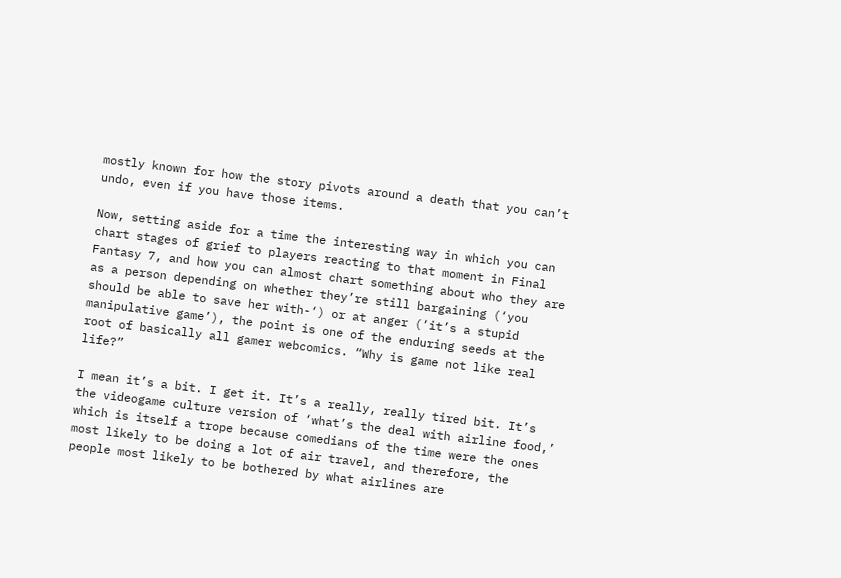mostly known for how the story pivots around a death that you can’t undo, even if you have those items.

Now, setting aside for a time the interesting way in which you can chart stages of grief to players reacting to that moment in Final Fantasy 7, and how you can almost chart something about who they are as a person depending on whether they’re still bargaining (‘you should be able to save her with-‘) or at anger (‘it’s a stupid manipulative game’), the point is one of the enduring seeds at the root of basically all gamer webcomics. “Why is game not like real life?”

I mean it’s a bit. I get it. It’s a really, really tired bit. It’s the videogame culture version of ‘what’s the deal with airline food,’ which is itself a trope because comedians of the time were the ones most likely to be doing a lot of air travel, and therefore, the people most likely to be bothered by what airlines are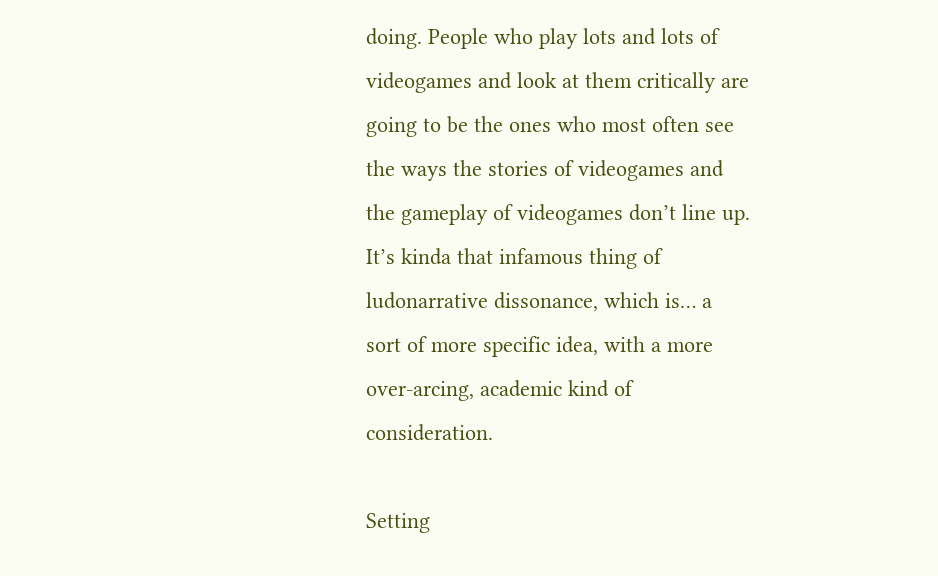doing. People who play lots and lots of videogames and look at them critically are going to be the ones who most often see the ways the stories of videogames and the gameplay of videogames don’t line up. It’s kinda that infamous thing of ludonarrative dissonance, which is… a sort of more specific idea, with a more over-arcing, academic kind of consideration.

Setting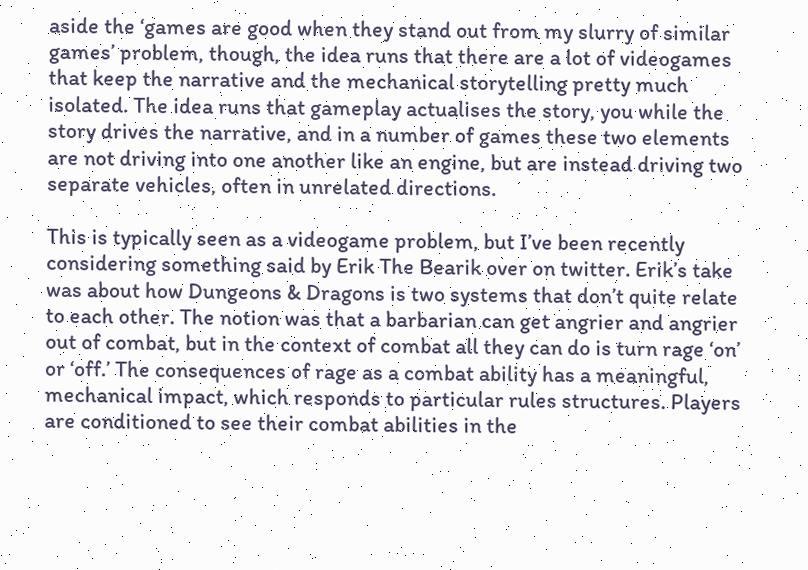aside the ‘games are good when they stand out from my slurry of similar games’ problem, though, the idea runs that there are a lot of videogames that keep the narrative and the mechanical storytelling pretty much isolated. The idea runs that gameplay actualises the story, you while the story drives the narrative, and in a number of games these two elements are not driving into one another like an engine, but are instead driving two separate vehicles, often in unrelated directions.

This is typically seen as a videogame problem, but I’ve been recently considering something said by Erik The Bearik over on twitter. Erik’s take was about how Dungeons & Dragons is two systems that don’t quite relate to each other. The notion was that a barbarian can get angrier and angrier out of combat, but in the context of combat all they can do is turn rage ‘on’ or ‘off.’ The consequences of rage as a combat ability has a meaningful, mechanical impact, which responds to particular rules structures. Players are conditioned to see their combat abilities in the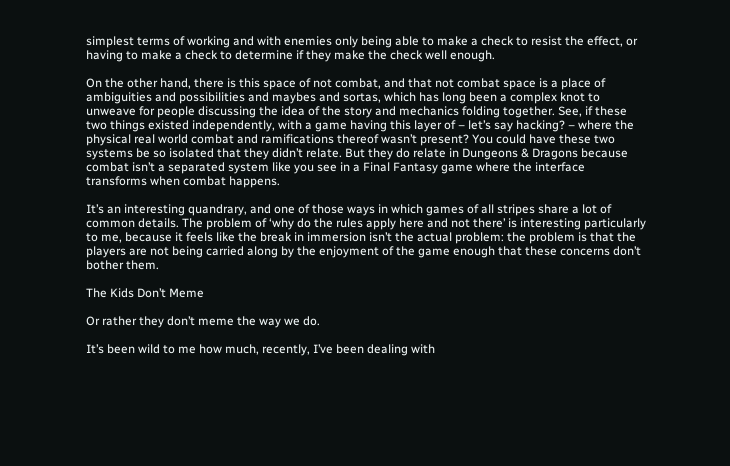simplest terms of working and with enemies only being able to make a check to resist the effect, or having to make a check to determine if they make the check well enough.

On the other hand, there is this space of not combat, and that not combat space is a place of ambiguities and possibilities and maybes and sortas, which has long been a complex knot to unweave for people discussing the idea of the story and mechanics folding together. See, if these two things existed independently, with a game having this layer of – let’s say hacking? – where the physical real world combat and ramifications thereof wasn’t present? You could have these two systems be so isolated that they didn’t relate. But they do relate in Dungeons & Dragons because combat isn’t a separated system like you see in a Final Fantasy game where the interface transforms when combat happens.

It’s an interesting quandrary, and one of those ways in which games of all stripes share a lot of common details. The problem of ‘why do the rules apply here and not there’ is interesting particularly to me, because it feels like the break in immersion isn’t the actual problem: the problem is that the players are not being carried along by the enjoyment of the game enough that these concerns don’t bother them.

The Kids Don’t Meme

Or rather they don’t meme the way we do.

It’s been wild to me how much, recently, I’ve been dealing with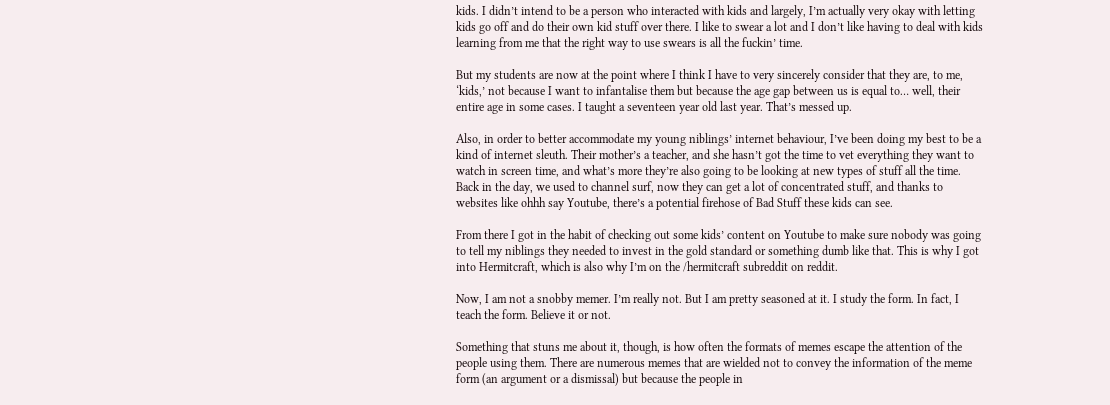kids. I didn’t intend to be a person who interacted with kids and largely, I’m actually very okay with letting kids go off and do their own kid stuff over there. I like to swear a lot and I don’t like having to deal with kids learning from me that the right way to use swears is all the fuckin’ time.

But my students are now at the point where I think I have to very sincerely consider that they are, to me, ‘kids,’ not because I want to infantalise them but because the age gap between us is equal to… well, their entire age in some cases. I taught a seventeen year old last year. That’s messed up.

Also, in order to better accommodate my young niblings’ internet behaviour, I’ve been doing my best to be a kind of internet sleuth. Their mother’s a teacher, and she hasn’t got the time to vet everything they want to watch in screen time, and what’s more they’re also going to be looking at new types of stuff all the time. Back in the day, we used to channel surf, now they can get a lot of concentrated stuff, and thanks to websites like ohhh say Youtube, there’s a potential firehose of Bad Stuff these kids can see.

From there I got in the habit of checking out some kids’ content on Youtube to make sure nobody was going to tell my niblings they needed to invest in the gold standard or something dumb like that. This is why I got into Hermitcraft, which is also why I’m on the /hermitcraft subreddit on reddit.

Now, I am not a snobby memer. I’m really not. But I am pretty seasoned at it. I study the form. In fact, I teach the form. Believe it or not.

Something that stuns me about it, though, is how often the formats of memes escape the attention of the people using them. There are numerous memes that are wielded not to convey the information of the meme form (an argument or a dismissal) but because the people in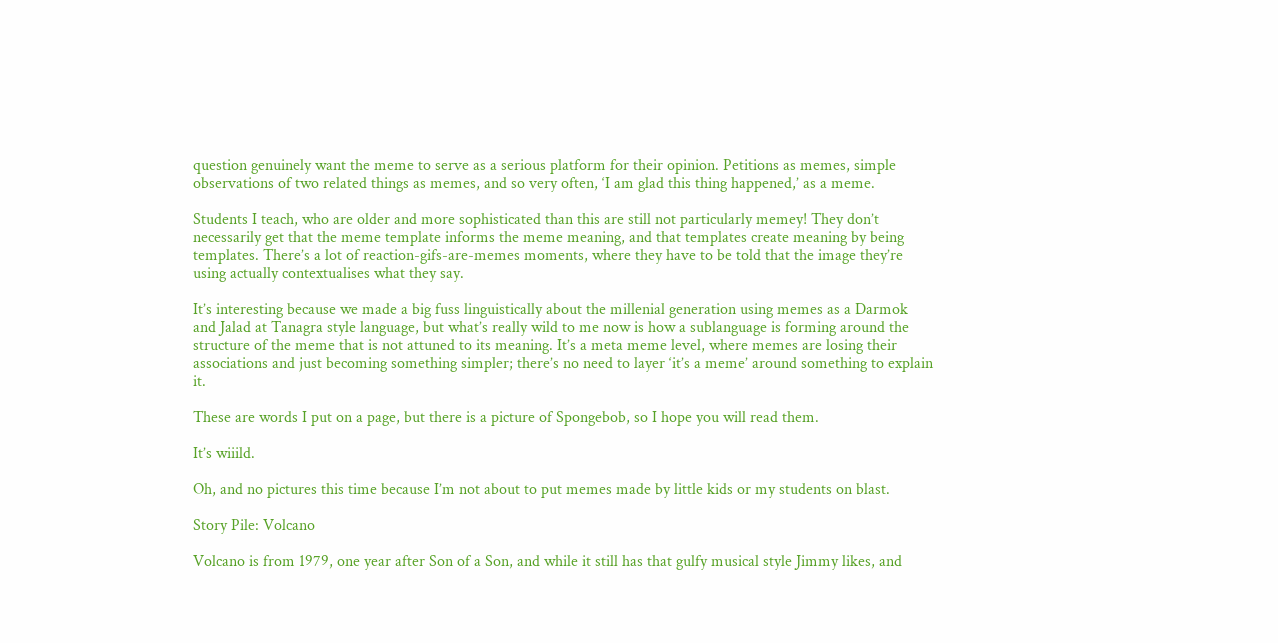question genuinely want the meme to serve as a serious platform for their opinion. Petitions as memes, simple observations of two related things as memes, and so very often, ‘I am glad this thing happened,’ as a meme.

Students I teach, who are older and more sophisticated than this are still not particularly memey! They don’t necessarily get that the meme template informs the meme meaning, and that templates create meaning by being templates. There’s a lot of reaction-gifs-are-memes moments, where they have to be told that the image they’re using actually contextualises what they say.

It’s interesting because we made a big fuss linguistically about the millenial generation using memes as a Darmok and Jalad at Tanagra style language, but what’s really wild to me now is how a sublanguage is forming around the structure of the meme that is not attuned to its meaning. It’s a meta meme level, where memes are losing their associations and just becoming something simpler; there’s no need to layer ‘it’s a meme’ around something to explain it.

These are words I put on a page, but there is a picture of Spongebob, so I hope you will read them.

It’s wiiild.

Oh, and no pictures this time because I’m not about to put memes made by little kids or my students on blast.

Story Pile: Volcano

Volcano is from 1979, one year after Son of a Son, and while it still has that gulfy musical style Jimmy likes, and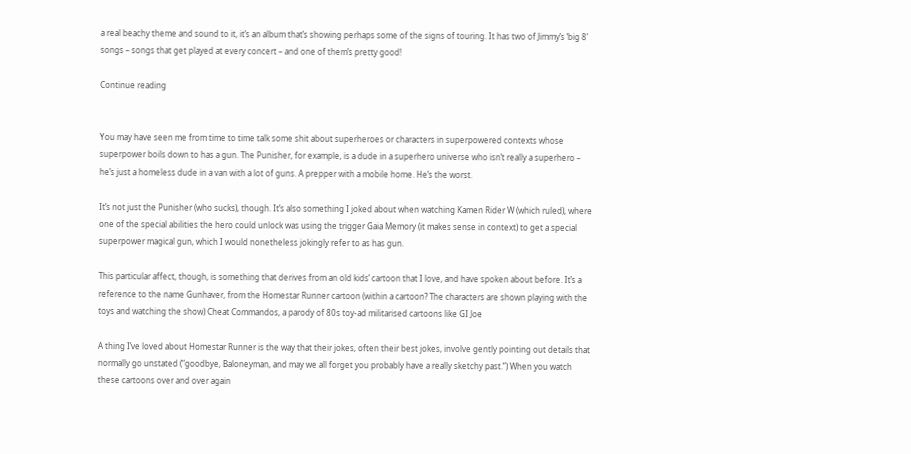a real beachy theme and sound to it, it’s an album that’s showing perhaps some of the signs of touring. It has two of Jimmy’s ‘big 8’ songs – songs that get played at every concert – and one of them’s pretty good!

Continue reading


You may have seen me from time to time talk some shit about superheroes or characters in superpowered contexts whose superpower boils down to has a gun. The Punisher, for example, is a dude in a superhero universe who isn’t really a superhero – he’s just a homeless dude in a van with a lot of guns. A prepper with a mobile home. He’s the worst.

It’s not just the Punisher (who sucks), though. It’s also something I joked about when watching Kamen Rider W (which ruled), where one of the special abilities the hero could unlock was using the trigger Gaia Memory (it makes sense in context) to get a special superpower magical gun, which I would nonetheless jokingly refer to as has gun.

This particular affect, though, is something that derives from an old kids’ cartoon that I love, and have spoken about before. It’s a reference to the name Gunhaver, from the Homestar Runner cartoon (within a cartoon? The characters are shown playing with the toys and watching the show) Cheat Commandos, a parody of 80s toy-ad militarised cartoons like GI Joe

A thing I’ve loved about Homestar Runner is the way that their jokes, often their best jokes, involve gently pointing out details that normally go unstated (“goodbye, Baloneyman, and may we all forget you probably have a really sketchy past.”) When you watch these cartoons over and over again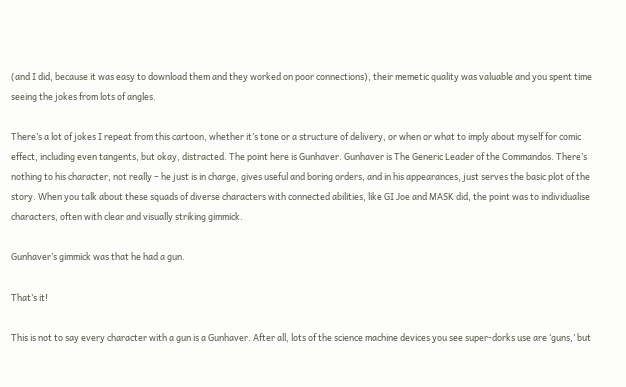(and I did, because it was easy to download them and they worked on poor connections), their memetic quality was valuable and you spent time seeing the jokes from lots of angles.

There’s a lot of jokes I repeat from this cartoon, whether it’s tone or a structure of delivery, or when or what to imply about myself for comic effect, including even tangents, but okay, distracted. The point here is Gunhaver. Gunhaver is The Generic Leader of the Commandos. There’s nothing to his character, not really – he just is in charge, gives useful and boring orders, and in his appearances, just serves the basic plot of the story. When you talk about these squads of diverse characters with connected abilities, like GI Joe and MASK did, the point was to individualise characters, often with clear and visually striking gimmick.

Gunhaver’s gimmick was that he had a gun.

That’s it!

This is not to say every character with a gun is a Gunhaver. After all, lots of the science machine devices you see super-dorks use are ‘guns,’ but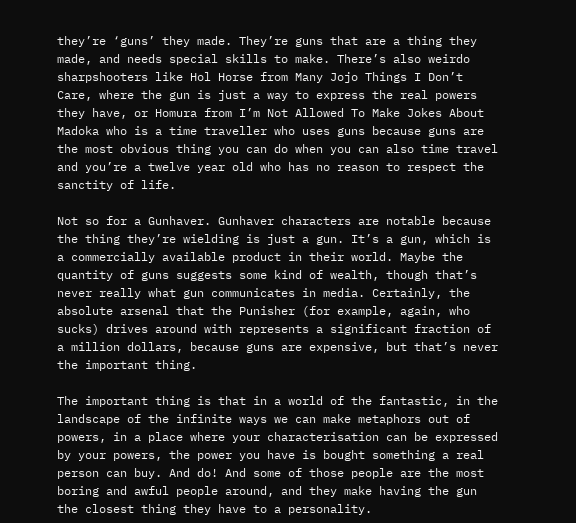they’re ‘guns’ they made. They’re guns that are a thing they made, and needs special skills to make. There’s also weirdo sharpshooters like Hol Horse from Many Jojo Things I Don’t Care, where the gun is just a way to express the real powers they have, or Homura from I’m Not Allowed To Make Jokes About Madoka who is a time traveller who uses guns because guns are the most obvious thing you can do when you can also time travel and you’re a twelve year old who has no reason to respect the sanctity of life.

Not so for a Gunhaver. Gunhaver characters are notable because the thing they’re wielding is just a gun. It’s a gun, which is a commercially available product in their world. Maybe the quantity of guns suggests some kind of wealth, though that’s never really what gun communicates in media. Certainly, the absolute arsenal that the Punisher (for example, again, who sucks) drives around with represents a significant fraction of a million dollars, because guns are expensive, but that’s never the important thing.

The important thing is that in a world of the fantastic, in the landscape of the infinite ways we can make metaphors out of powers, in a place where your characterisation can be expressed by your powers, the power you have is bought something a real person can buy. And do! And some of those people are the most boring and awful people around, and they make having the gun the closest thing they have to a personality.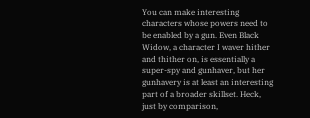You can make interesting characters whose powers need to be enabled by a gun. Even Black Widow, a character I waver hither and thither on, is essentially a super-spy and gunhaver, but her gunhavery is at least an interesting part of a broader skillset. Heck, just by comparison,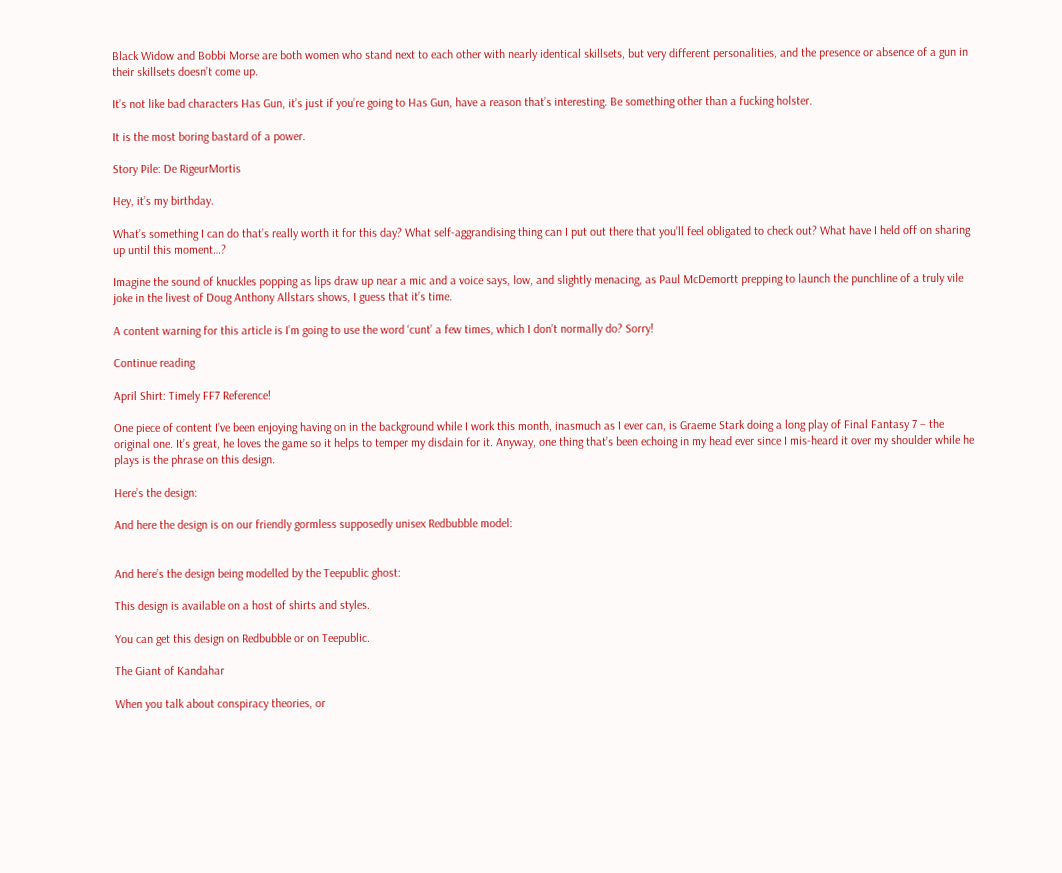Black Widow and Bobbi Morse are both women who stand next to each other with nearly identical skillsets, but very different personalities, and the presence or absence of a gun in their skillsets doesn’t come up.

It’s not like bad characters Has Gun, it’s just if you’re going to Has Gun, have a reason that’s interesting. Be something other than a fucking holster.

It is the most boring bastard of a power.

Story Pile: De RigeurMortis

Hey, it’s my birthday.

What’s something I can do that’s really worth it for this day? What self-aggrandising thing can I put out there that you’ll feel obligated to check out? What have I held off on sharing up until this moment…?

Imagine the sound of knuckles popping as lips draw up near a mic and a voice says, low, and slightly menacing, as Paul McDemortt prepping to launch the punchline of a truly vile joke in the livest of Doug Anthony Allstars shows, I guess that it’s time.

A content warning for this article is I’m going to use the word ‘cunt’ a few times, which I don’t normally do? Sorry!

Continue reading

April Shirt: Timely FF7 Reference!

One piece of content I’ve been enjoying having on in the background while I work this month, inasmuch as I ever can, is Graeme Stark doing a long play of Final Fantasy 7 – the original one. It’s great, he loves the game so it helps to temper my disdain for it. Anyway, one thing that’s been echoing in my head ever since I mis-heard it over my shoulder while he plays is the phrase on this design.

Here’s the design:

And here the design is on our friendly gormless supposedly unisex Redbubble model:


And here’s the design being modelled by the Teepublic ghost:

This design is available on a host of shirts and styles.

You can get this design on Redbubble or on Teepublic.

The Giant of Kandahar

When you talk about conspiracy theories, or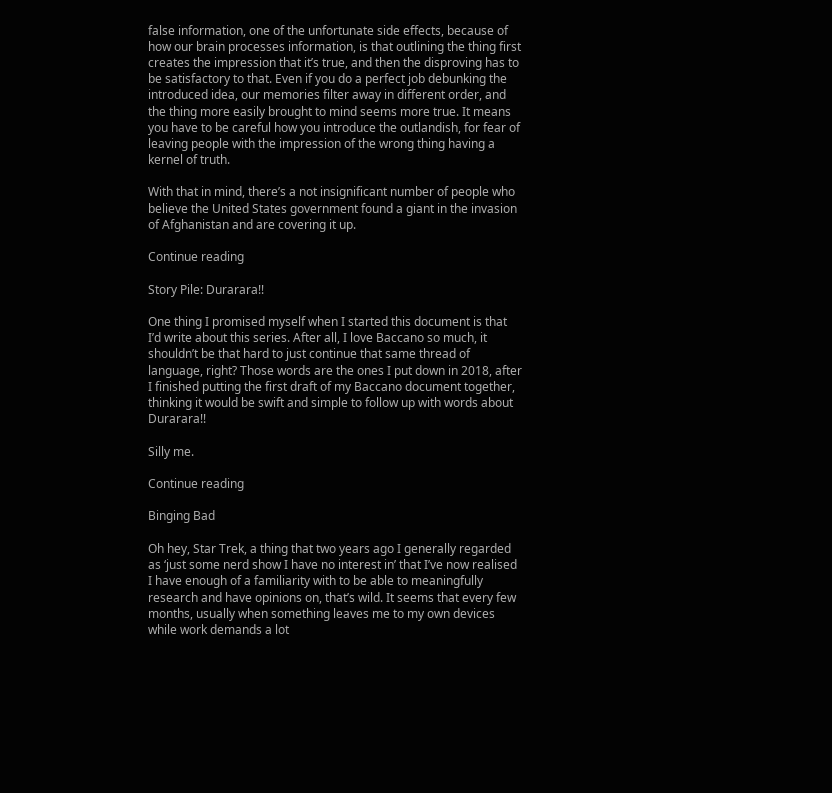false information, one of the unfortunate side effects, because of how our brain processes information, is that outlining the thing first creates the impression that it’s true, and then the disproving has to be satisfactory to that. Even if you do a perfect job debunking the introduced idea, our memories filter away in different order, and the thing more easily brought to mind seems more true. It means you have to be careful how you introduce the outlandish, for fear of leaving people with the impression of the wrong thing having a kernel of truth.

With that in mind, there’s a not insignificant number of people who believe the United States government found a giant in the invasion of Afghanistan and are covering it up.

Continue reading

Story Pile: Durarara!!

One thing I promised myself when I started this document is that I’d write about this series. After all, I love Baccano so much, it shouldn’t be that hard to just continue that same thread of language, right? Those words are the ones I put down in 2018, after I finished putting the first draft of my Baccano document together, thinking it would be swift and simple to follow up with words about Durarara!!

Silly me.

Continue reading

Binging Bad

Oh hey, Star Trek, a thing that two years ago I generally regarded as ‘just some nerd show I have no interest in’ that I’ve now realised I have enough of a familiarity with to be able to meaningfully research and have opinions on, that’s wild. It seems that every few months, usually when something leaves me to my own devices while work demands a lot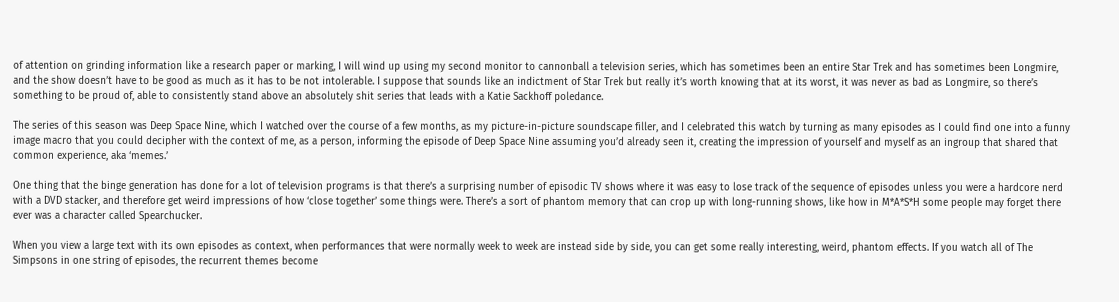of attention on grinding information like a research paper or marking, I will wind up using my second monitor to cannonball a television series, which has sometimes been an entire Star Trek and has sometimes been Longmire, and the show doesn’t have to be good as much as it has to be not intolerable. I suppose that sounds like an indictment of Star Trek but really it’s worth knowing that at its worst, it was never as bad as Longmire, so there’s something to be proud of, able to consistently stand above an absolutely shit series that leads with a Katie Sackhoff poledance.

The series of this season was Deep Space Nine, which I watched over the course of a few months, as my picture-in-picture soundscape filler, and I celebrated this watch by turning as many episodes as I could find one into a funny image macro that you could decipher with the context of me, as a person, informing the episode of Deep Space Nine assuming you’d already seen it, creating the impression of yourself and myself as an ingroup that shared that common experience, aka ‘memes.’

One thing that the binge generation has done for a lot of television programs is that there’s a surprising number of episodic TV shows where it was easy to lose track of the sequence of episodes unless you were a hardcore nerd with a DVD stacker, and therefore get weird impressions of how ‘close together’ some things were. There’s a sort of phantom memory that can crop up with long-running shows, like how in M*A*S*H some people may forget there ever was a character called Spearchucker.

When you view a large text with its own episodes as context, when performances that were normally week to week are instead side by side, you can get some really interesting, weird, phantom effects. If you watch all of The Simpsons in one string of episodes, the recurrent themes become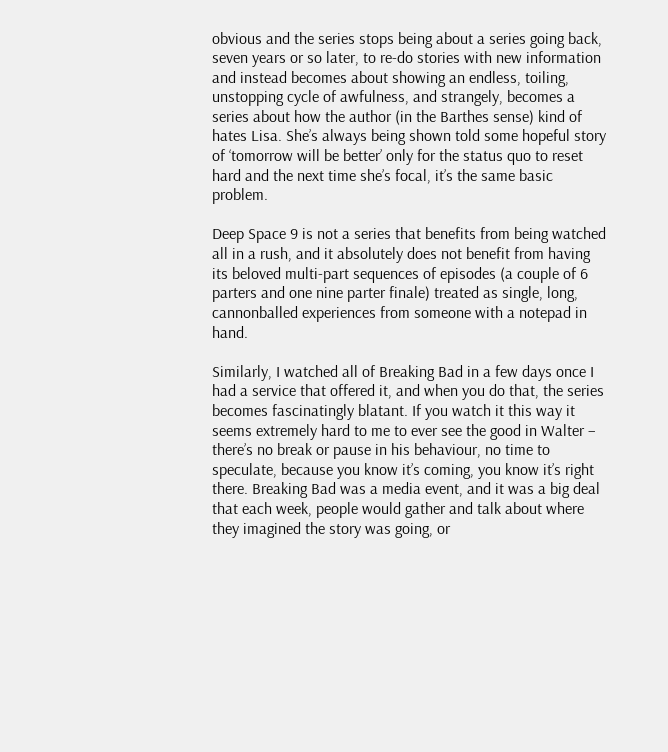obvious and the series stops being about a series going back, seven years or so later, to re-do stories with new information and instead becomes about showing an endless, toiling, unstopping cycle of awfulness, and strangely, becomes a series about how the author (in the Barthes sense) kind of hates Lisa. She’s always being shown told some hopeful story of ‘tomorrow will be better’ only for the status quo to reset hard and the next time she’s focal, it’s the same basic problem.

Deep Space 9 is not a series that benefits from being watched all in a rush, and it absolutely does not benefit from having its beloved multi-part sequences of episodes (a couple of 6 parters and one nine parter finale) treated as single, long, cannonballed experiences from someone with a notepad in hand.

Similarly, I watched all of Breaking Bad in a few days once I had a service that offered it, and when you do that, the series becomes fascinatingly blatant. If you watch it this way it seems extremely hard to me to ever see the good in Walter – there’s no break or pause in his behaviour, no time to speculate, because you know it’s coming, you know it’s right there. Breaking Bad was a media event, and it was a big deal that each week, people would gather and talk about where they imagined the story was going, or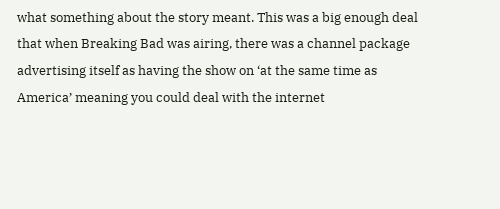what something about the story meant. This was a big enough deal that when Breaking Bad was airing, there was a channel package advertising itself as having the show on ‘at the same time as America’ meaning you could deal with the internet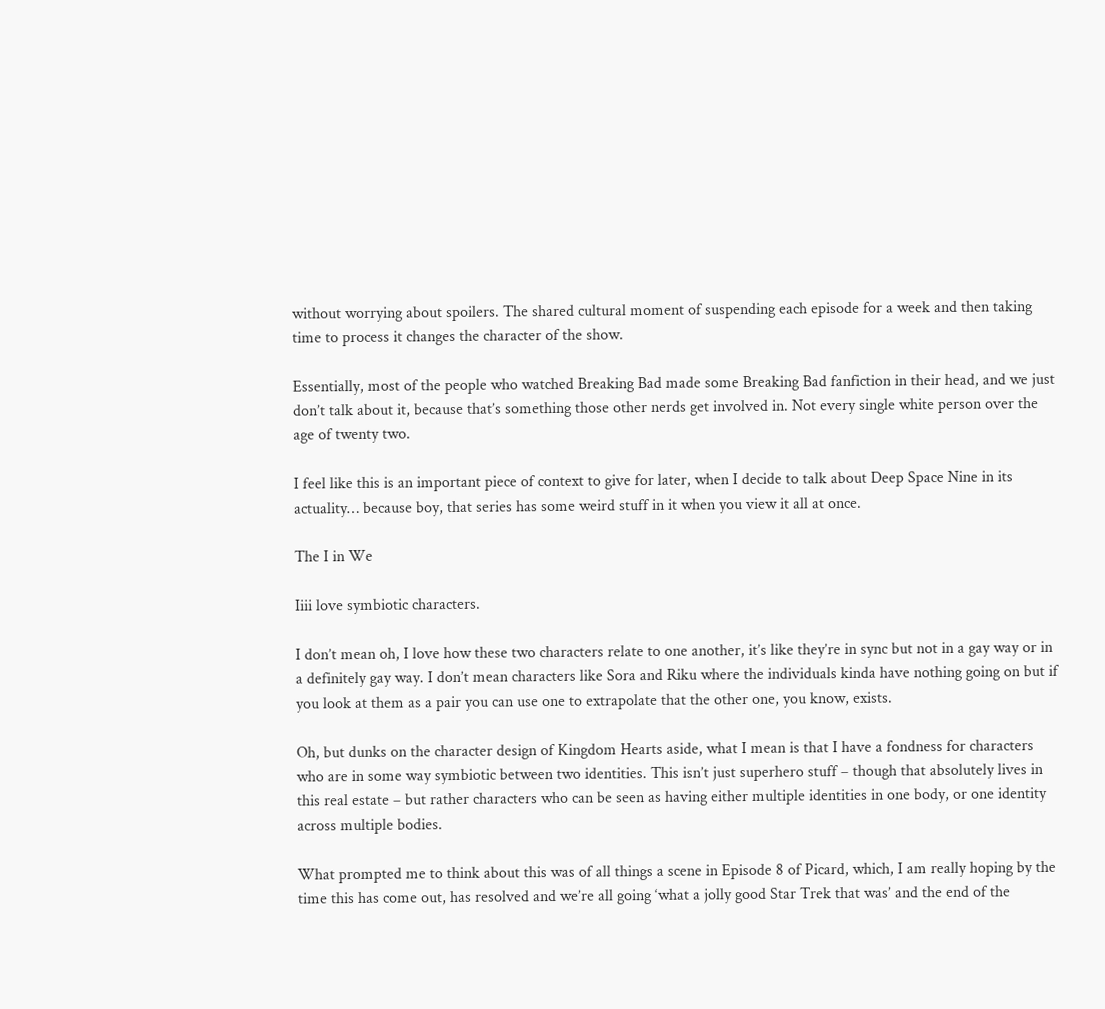without worrying about spoilers. The shared cultural moment of suspending each episode for a week and then taking time to process it changes the character of the show.

Essentially, most of the people who watched Breaking Bad made some Breaking Bad fanfiction in their head, and we just don’t talk about it, because that’s something those other nerds get involved in. Not every single white person over the age of twenty two.

I feel like this is an important piece of context to give for later, when I decide to talk about Deep Space Nine in its actuality… because boy, that series has some weird stuff in it when you view it all at once.

The I in We

Iiii love symbiotic characters.

I don’t mean oh, I love how these two characters relate to one another, it’s like they’re in sync but not in a gay way or in a definitely gay way. I don’t mean characters like Sora and Riku where the individuals kinda have nothing going on but if you look at them as a pair you can use one to extrapolate that the other one, you know, exists.

Oh, but dunks on the character design of Kingdom Hearts aside, what I mean is that I have a fondness for characters who are in some way symbiotic between two identities. This isn’t just superhero stuff – though that absolutely lives in this real estate – but rather characters who can be seen as having either multiple identities in one body, or one identity across multiple bodies.

What prompted me to think about this was of all things a scene in Episode 8 of Picard, which, I am really hoping by the time this has come out, has resolved and we’re all going ‘what a jolly good Star Trek that was’ and the end of the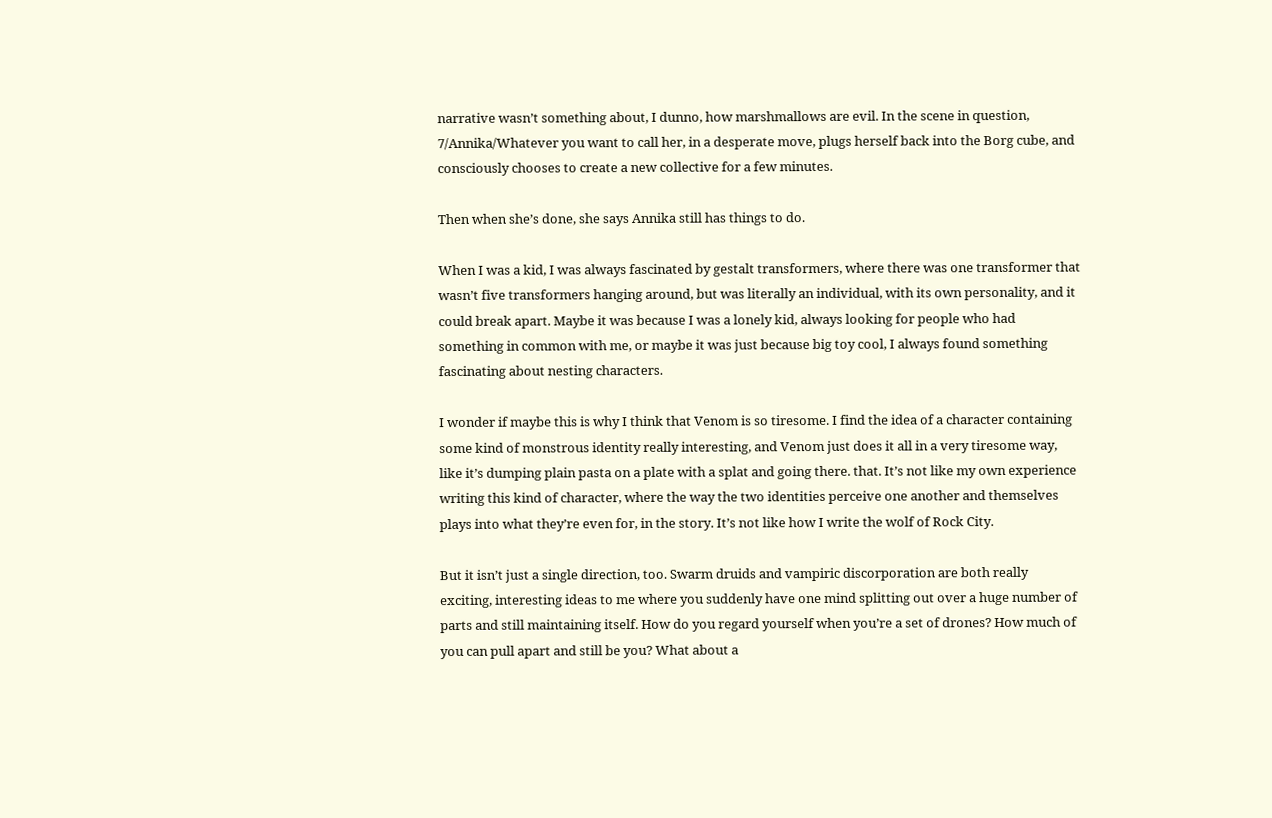narrative wasn’t something about, I dunno, how marshmallows are evil. In the scene in question, 7/Annika/Whatever you want to call her, in a desperate move, plugs herself back into the Borg cube, and consciously chooses to create a new collective for a few minutes.

Then when she’s done, she says Annika still has things to do.

When I was a kid, I was always fascinated by gestalt transformers, where there was one transformer that wasn’t five transformers hanging around, but was literally an individual, with its own personality, and it could break apart. Maybe it was because I was a lonely kid, always looking for people who had something in common with me, or maybe it was just because big toy cool, I always found something fascinating about nesting characters.

I wonder if maybe this is why I think that Venom is so tiresome. I find the idea of a character containing some kind of monstrous identity really interesting, and Venom just does it all in a very tiresome way, like it’s dumping plain pasta on a plate with a splat and going there. that. It’s not like my own experience writing this kind of character, where the way the two identities perceive one another and themselves plays into what they’re even for, in the story. It’s not like how I write the wolf of Rock City.

But it isn’t just a single direction, too. Swarm druids and vampiric discorporation are both really exciting, interesting ideas to me where you suddenly have one mind splitting out over a huge number of parts and still maintaining itself. How do you regard yourself when you’re a set of drones? How much of you can pull apart and still be you? What about a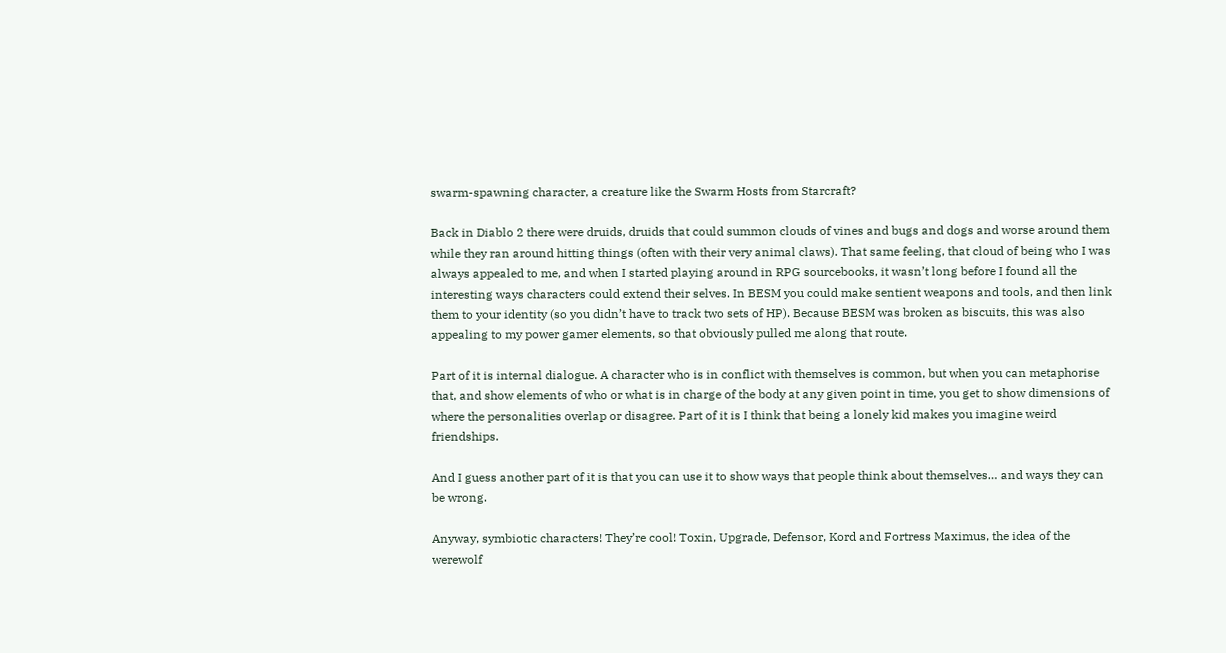swarm-spawning character, a creature like the Swarm Hosts from Starcraft?

Back in Diablo 2 there were druids, druids that could summon clouds of vines and bugs and dogs and worse around them while they ran around hitting things (often with their very animal claws). That same feeling, that cloud of being who I was always appealed to me, and when I started playing around in RPG sourcebooks, it wasn’t long before I found all the interesting ways characters could extend their selves. In BESM you could make sentient weapons and tools, and then link them to your identity (so you didn’t have to track two sets of HP). Because BESM was broken as biscuits, this was also appealing to my power gamer elements, so that obviously pulled me along that route.

Part of it is internal dialogue. A character who is in conflict with themselves is common, but when you can metaphorise that, and show elements of who or what is in charge of the body at any given point in time, you get to show dimensions of where the personalities overlap or disagree. Part of it is I think that being a lonely kid makes you imagine weird friendships.

And I guess another part of it is that you can use it to show ways that people think about themselves… and ways they can be wrong.

Anyway, symbiotic characters! They’re cool! Toxin, Upgrade, Defensor, Kord and Fortress Maximus, the idea of the werewolf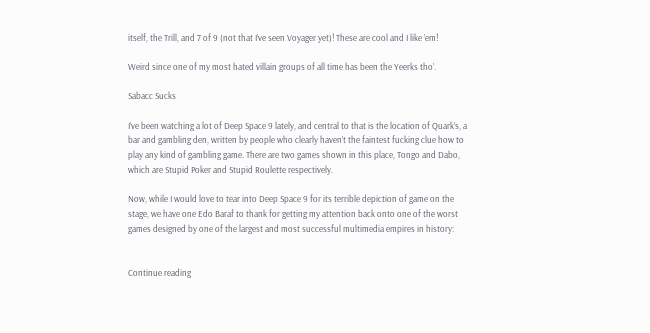itself, the Trill, and 7 of 9 (not that I’ve seen Voyager yet)! These are cool and I like ’em!

Weird since one of my most hated villain groups of all time has been the Yeerks tho’.

Sabacc Sucks

I’ve been watching a lot of Deep Space 9 lately, and central to that is the location of Quark’s, a bar and gambling den, written by people who clearly haven’t the faintest fucking clue how to play any kind of gambling game. There are two games shown in this place, Tongo and Dabo, which are Stupid Poker and Stupid Roulette respectively.

Now, while I would love to tear into Deep Space 9 for its terrible depiction of game on the stage, we have one Edo Baraf to thank for getting my attention back onto one of the worst games designed by one of the largest and most successful multimedia empires in history:


Continue reading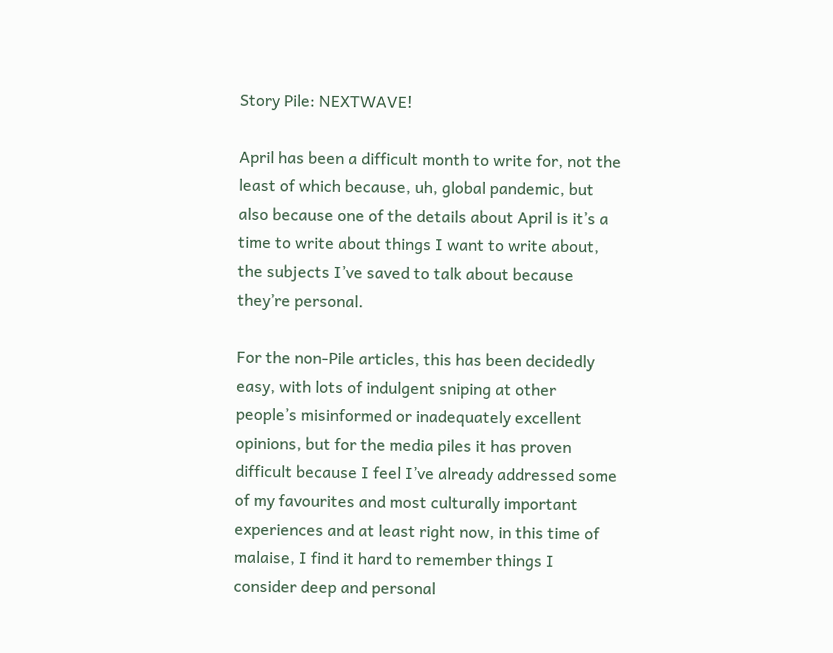Story Pile: NEXTWAVE!

April has been a difficult month to write for, not the least of which because, uh, global pandemic, but also because one of the details about April is it’s a time to write about things I want to write about, the subjects I’ve saved to talk about because they’re personal.

For the non-Pile articles, this has been decidedly easy, with lots of indulgent sniping at other people’s misinformed or inadequately excellent opinions, but for the media piles it has proven difficult because I feel I’ve already addressed some of my favourites and most culturally important experiences and at least right now, in this time of malaise, I find it hard to remember things I consider deep and personal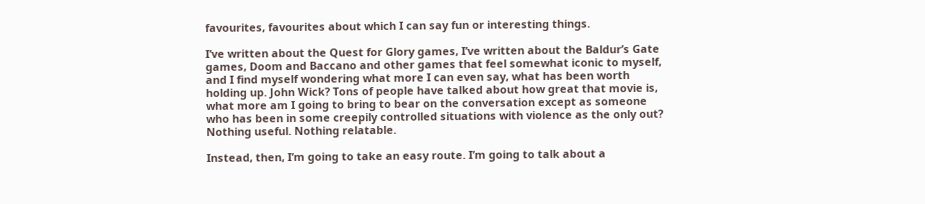favourites, favourites about which I can say fun or interesting things.

I’ve written about the Quest for Glory games, I’ve written about the Baldur’s Gate games, Doom and Baccano and other games that feel somewhat iconic to myself, and I find myself wondering what more I can even say, what has been worth holding up. John Wick? Tons of people have talked about how great that movie is, what more am I going to bring to bear on the conversation except as someone who has been in some creepily controlled situations with violence as the only out? Nothing useful. Nothing relatable.

Instead, then, I’m going to take an easy route. I’m going to talk about a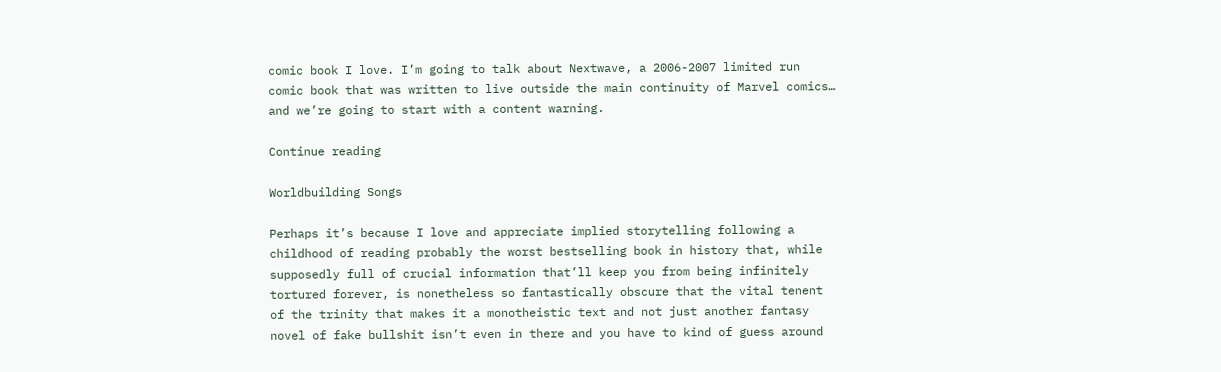comic book I love. I’m going to talk about Nextwave, a 2006-2007 limited run comic book that was written to live outside the main continuity of Marvel comics… and we’re going to start with a content warning.

Continue reading

Worldbuilding Songs

Perhaps it’s because I love and appreciate implied storytelling following a childhood of reading probably the worst bestselling book in history that, while supposedly full of crucial information that’ll keep you from being infinitely tortured forever, is nonetheless so fantastically obscure that the vital tenent of the trinity that makes it a monotheistic text and not just another fantasy novel of fake bullshit isn’t even in there and you have to kind of guess around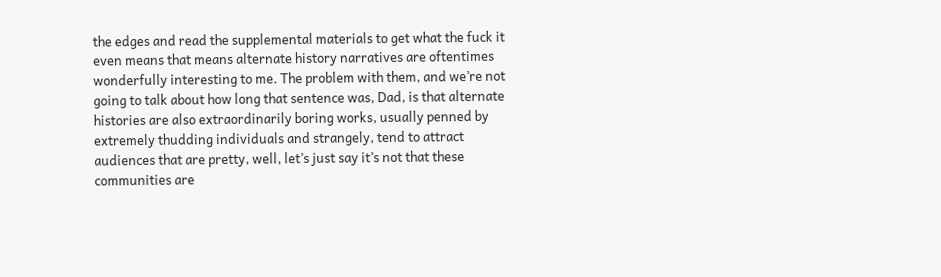the edges and read the supplemental materials to get what the fuck it even means that means alternate history narratives are oftentimes wonderfully interesting to me. The problem with them, and we’re not going to talk about how long that sentence was, Dad, is that alternate histories are also extraordinarily boring works, usually penned by extremely thudding individuals and strangely, tend to attract audiences that are pretty, well, let’s just say it’s not that these communities are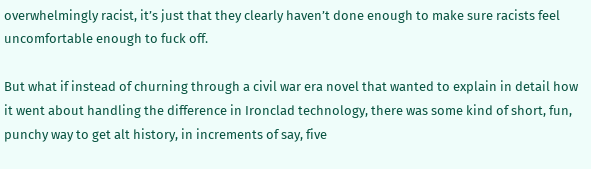overwhelmingly racist, it’s just that they clearly haven’t done enough to make sure racists feel uncomfortable enough to fuck off.

But what if instead of churning through a civil war era novel that wanted to explain in detail how it went about handling the difference in Ironclad technology, there was some kind of short, fun, punchy way to get alt history, in increments of say, five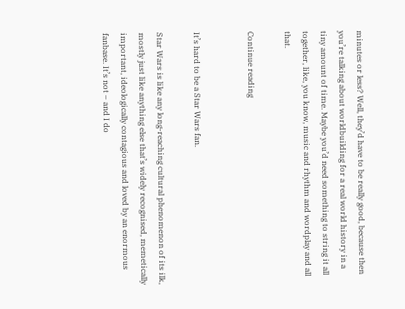minutes or less? Well, they’d have to be really good, because then you’re talking about worldbuilding for a real world history in a tiny amount of time. Maybe you’d need something to string it all together, like, you know, music and rhythm and wordplay and all that.

Continue reading


It’s hard to be a Star Wars fan.

Star Wars is like any long-reaching cultural phenomenon of its ilk, mostly just like anything else that’s widely recognised, memetically important, ideologically contagious and loved by an enormous fanbase. It’s not – and I do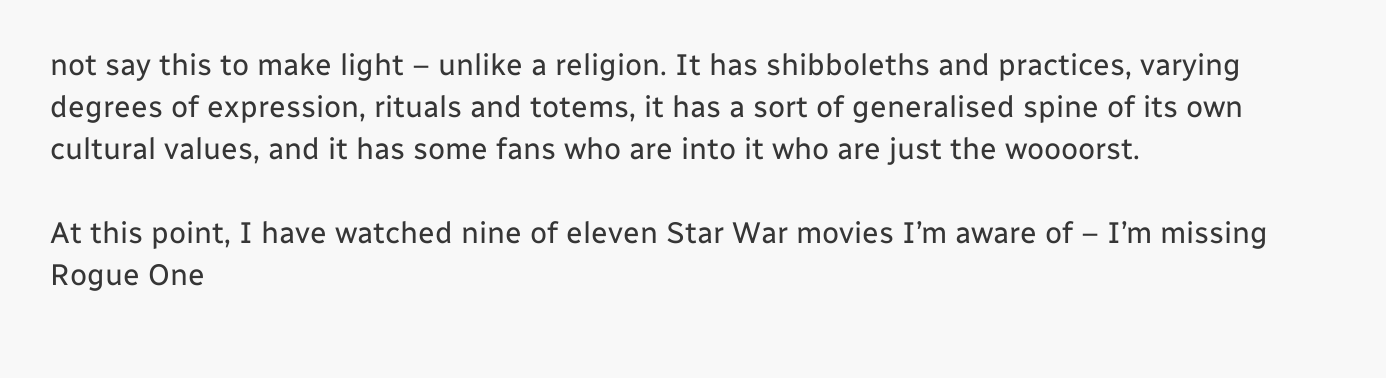not say this to make light – unlike a religion. It has shibboleths and practices, varying degrees of expression, rituals and totems, it has a sort of generalised spine of its own cultural values, and it has some fans who are into it who are just the woooorst.

At this point, I have watched nine of eleven Star War movies I’m aware of – I’m missing Rogue One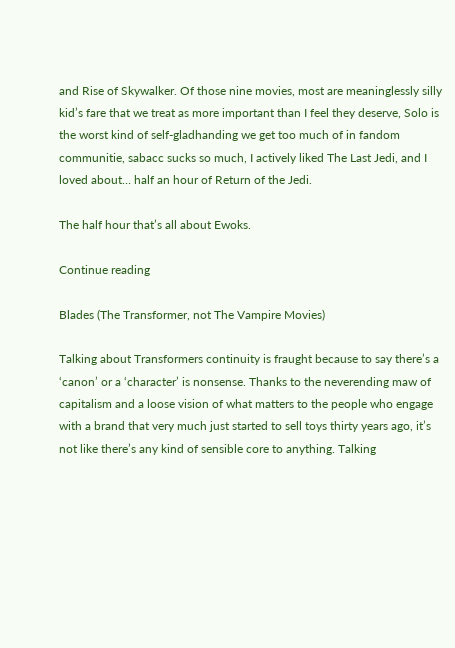and Rise of Skywalker. Of those nine movies, most are meaninglessly silly kid’s fare that we treat as more important than I feel they deserve, Solo is the worst kind of self-gladhanding we get too much of in fandom communitie, sabacc sucks so much, I actively liked The Last Jedi, and I loved about… half an hour of Return of the Jedi.

The half hour that’s all about Ewoks.

Continue reading

Blades (The Transformer, not The Vampire Movies)

Talking about Transformers continuity is fraught because to say there’s a ‘canon’ or a ‘character’ is nonsense. Thanks to the neverending maw of capitalism and a loose vision of what matters to the people who engage with a brand that very much just started to sell toys thirty years ago, it’s not like there’s any kind of sensible core to anything. Talking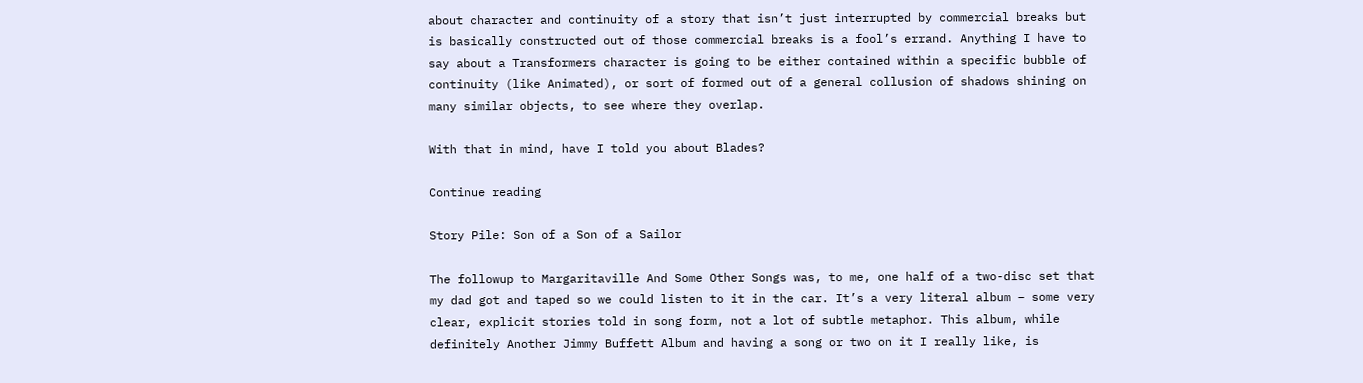about character and continuity of a story that isn’t just interrupted by commercial breaks but is basically constructed out of those commercial breaks is a fool’s errand. Anything I have to say about a Transformers character is going to be either contained within a specific bubble of continuity (like Animated), or sort of formed out of a general collusion of shadows shining on many similar objects, to see where they overlap.

With that in mind, have I told you about Blades?

Continue reading

Story Pile: Son of a Son of a Sailor

The followup to Margaritaville And Some Other Songs was, to me, one half of a two-disc set that my dad got and taped so we could listen to it in the car. It’s a very literal album – some very clear, explicit stories told in song form, not a lot of subtle metaphor. This album, while definitely Another Jimmy Buffett Album and having a song or two on it I really like, is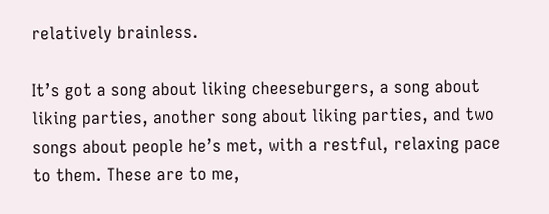relatively brainless.

It’s got a song about liking cheeseburgers, a song about liking parties, another song about liking parties, and two songs about people he’s met, with a restful, relaxing pace to them. These are to me,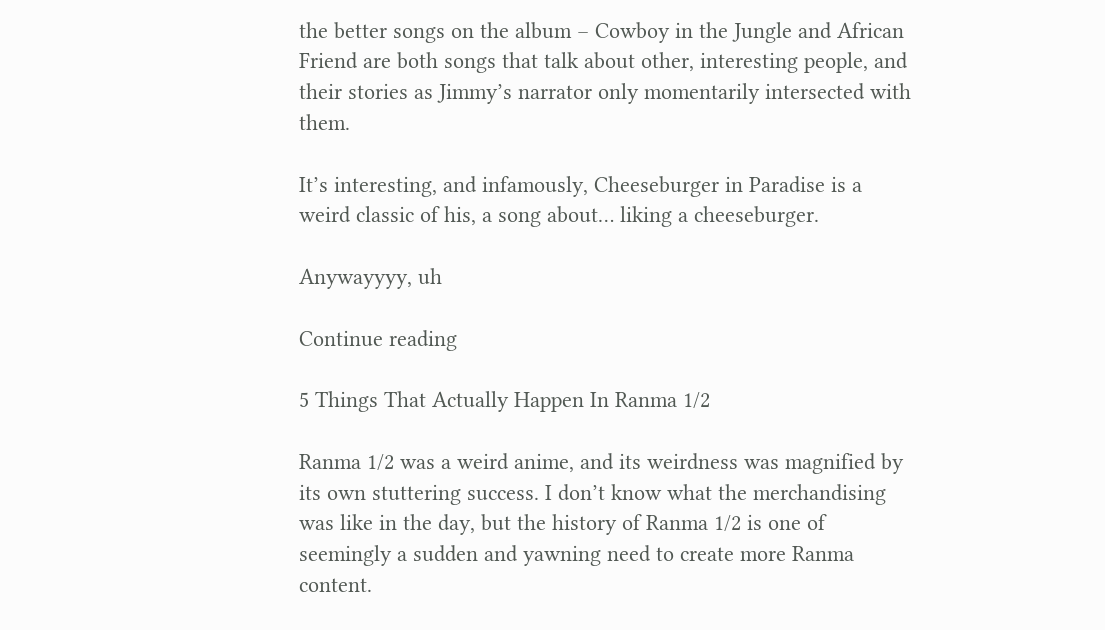the better songs on the album – Cowboy in the Jungle and African Friend are both songs that talk about other, interesting people, and their stories as Jimmy’s narrator only momentarily intersected with them.

It’s interesting, and infamously, Cheeseburger in Paradise is a weird classic of his, a song about… liking a cheeseburger.

Anywayyyy, uh

Continue reading

5 Things That Actually Happen In Ranma 1/2

Ranma 1/2 was a weird anime, and its weirdness was magnified by its own stuttering success. I don’t know what the merchandising was like in the day, but the history of Ranma 1/2 is one of seemingly a sudden and yawning need to create more Ranma content.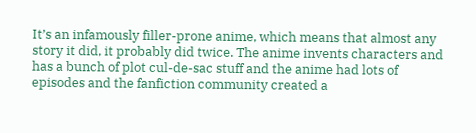It’s an infamously filler-prone anime, which means that almost any story it did, it probably did twice. The anime invents characters and has a bunch of plot cul-de-sac stuff and the anime had lots of episodes and the fanfiction community created a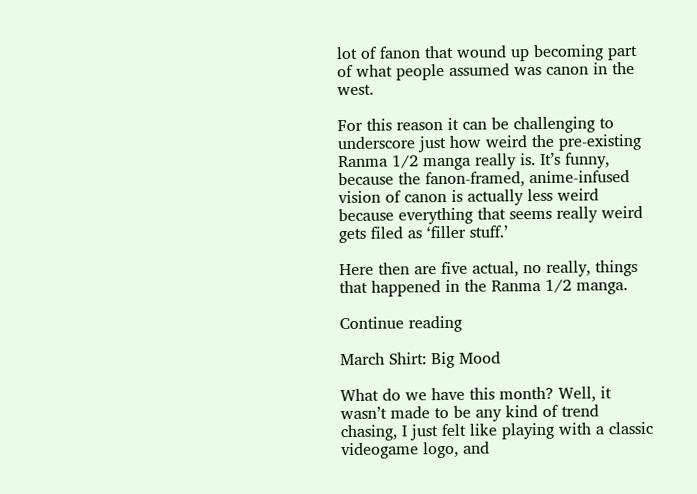lot of fanon that wound up becoming part of what people assumed was canon in the west.

For this reason it can be challenging to underscore just how weird the pre-existing Ranma 1/2 manga really is. It’s funny, because the fanon-framed, anime-infused vision of canon is actually less weird because everything that seems really weird gets filed as ‘filler stuff.’

Here then are five actual, no really, things that happened in the Ranma 1/2 manga.

Continue reading

March Shirt: Big Mood

What do we have this month? Well, it wasn’t made to be any kind of trend chasing, I just felt like playing with a classic videogame logo, and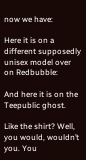now we have:

Here it is on a different supposedly unisex model over on Redbubble:

And here it is on the Teepublic ghost.

Like the shirt? Well, you would, wouldn’t you. You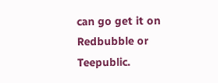can go get it on Redbubble or Teepublic.